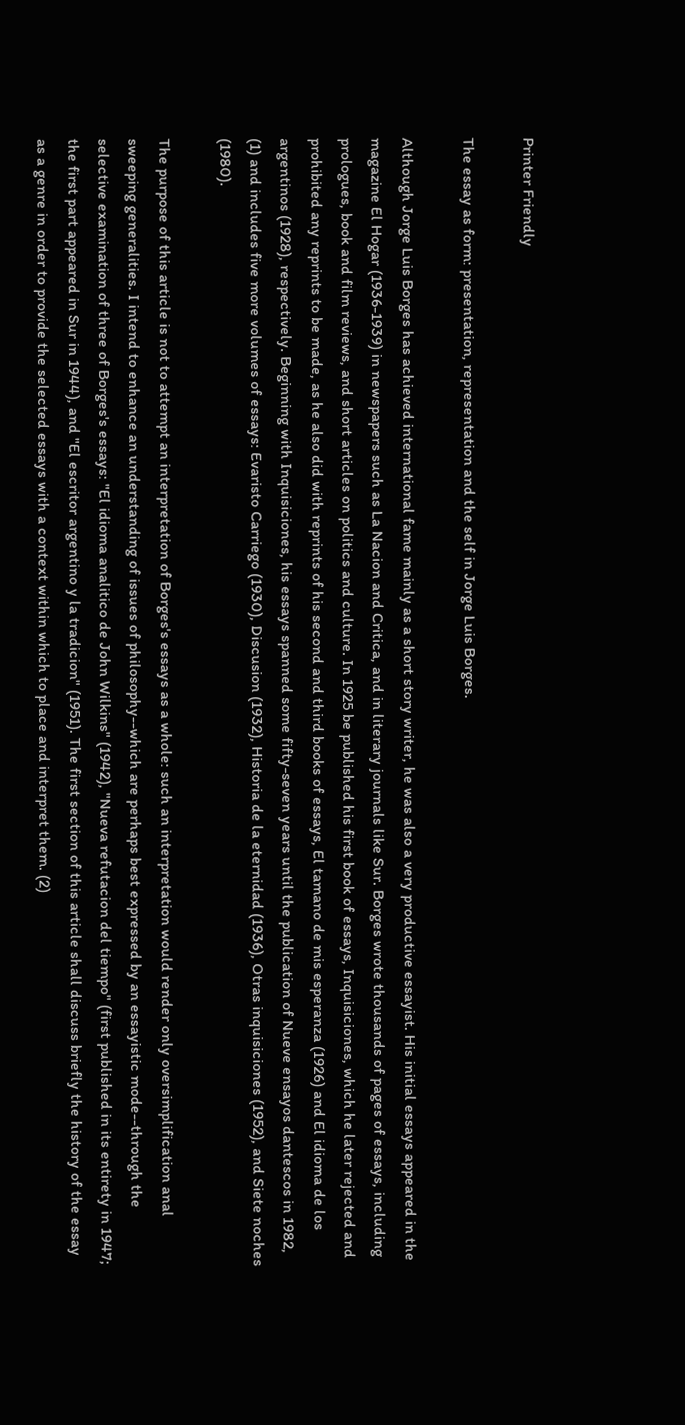Printer Friendly

The essay as form: presentation, representation and the self in Jorge Luis Borges.

Although Jorge Luis Borges has achieved international fame mainly as a short story writer, he was also a very productive essayist. His initial essays appeared in the magazine El Hogar (1936-1939) in newspapers such as La Nacion and Critica, and in literary journals like Sur. Borges wrote thousands of pages of essays, including prologues, book and film reviews, and short articles on politics and culture. In 1925 be published his first book of essays, Inquisiciones, which he later rejected and prohibited any reprints to be made, as he also did with reprints of his second and third books of essays, El tamano de mis esperanza (1926) and El idioma de los argentinos (1928), respectively. Beginning with Inquisiciones, his essays spanned some fifty-seven years until the publication of Nueve ensayos dantescos in 1982, (1) and includes five more volumes of essays: Evaristo Carriego (1930), Discusion (1932), Historia de la eternidad (1936), Otras inquisiciones (1952), and Siete noches (1980).

The purpose of this article is not to attempt an interpretation of Borges's essays as a whole: such an interpretation would render only oversimplification anal sweeping generalities. I intend to enhance an understanding of issues of philosophy--which are perhaps best expressed by an essayistic mode--through the selective examination of three of Borges's essays: "El idioma analitico de John Wilkins" (1942), "Nueva refutacion del tiempo" (first published in its entirety in 1947; the first part appeared in Sur in 1944), and "El escritor argentino y la tradicion" (1951). The first section of this article shall discuss briefly the history of the essay as a genre in order to provide the selected essays with a context within which to place and interpret them. (2)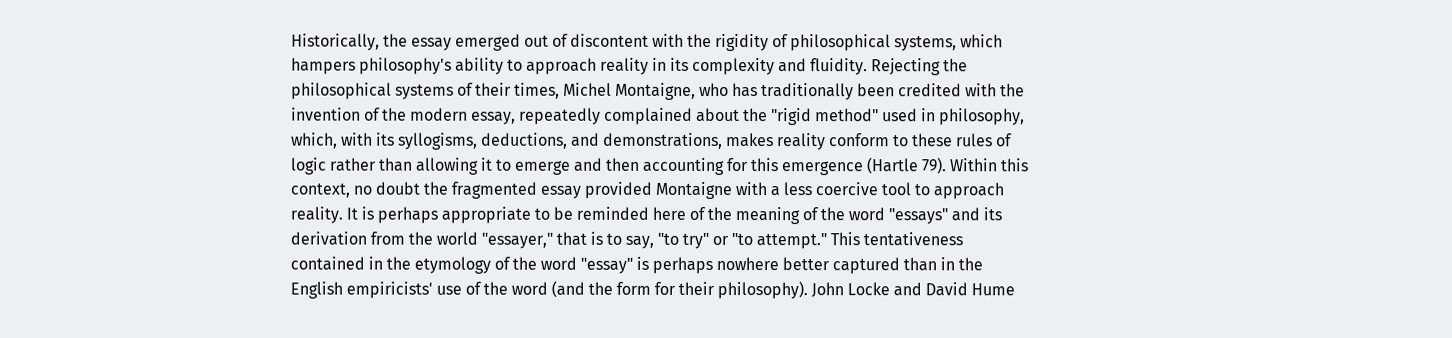Historically, the essay emerged out of discontent with the rigidity of philosophical systems, which hampers philosophy's ability to approach reality in its complexity and fluidity. Rejecting the philosophical systems of their times, Michel Montaigne, who has traditionally been credited with the invention of the modern essay, repeatedly complained about the "rigid method" used in philosophy, which, with its syllogisms, deductions, and demonstrations, makes reality conform to these rules of logic rather than allowing it to emerge and then accounting for this emergence (Hartle 79). Within this context, no doubt the fragmented essay provided Montaigne with a less coercive tool to approach reality. It is perhaps appropriate to be reminded here of the meaning of the word "essays" and its derivation from the world "essayer," that is to say, "to try" or "to attempt." This tentativeness contained in the etymology of the word "essay" is perhaps nowhere better captured than in the English empiricists' use of the word (and the form for their philosophy). John Locke and David Hume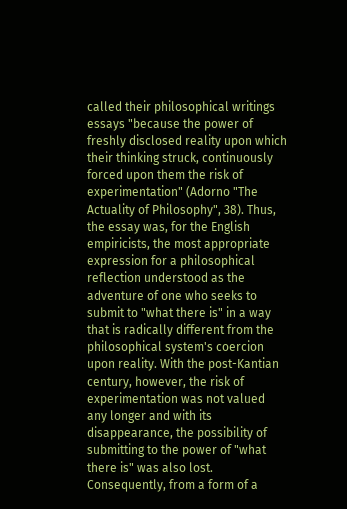called their philosophical writings essays "because the power of freshly disclosed reality upon which their thinking struck, continuously forced upon them the risk of experimentation" (Adorno "The Actuality of Philosophy", 38). Thus, the essay was, for the English empiricists, the most appropriate expression for a philosophical reflection understood as the adventure of one who seeks to submit to "what there is" in a way that is radically different from the philosophical system's coercion upon reality. With the post-Kantian century, however, the risk of experimentation was not valued any longer and with its disappearance, the possibility of submitting to the power of "what there is" was also lost. Consequently, from a form of a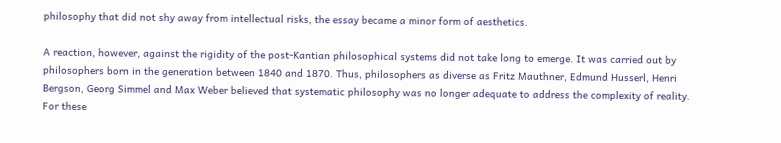philosophy that did not shy away from intellectual risks, the essay became a minor form of aesthetics.

A reaction, however, against the rigidity of the post-Kantian philosophical systems did not take long to emerge. It was carried out by philosophers born in the generation between 1840 and 1870. Thus, philosophers as diverse as Fritz Mauthner, Edmund Husserl, Henri Bergson, Georg Simmel and Max Weber believed that systematic philosophy was no longer adequate to address the complexity of reality. For these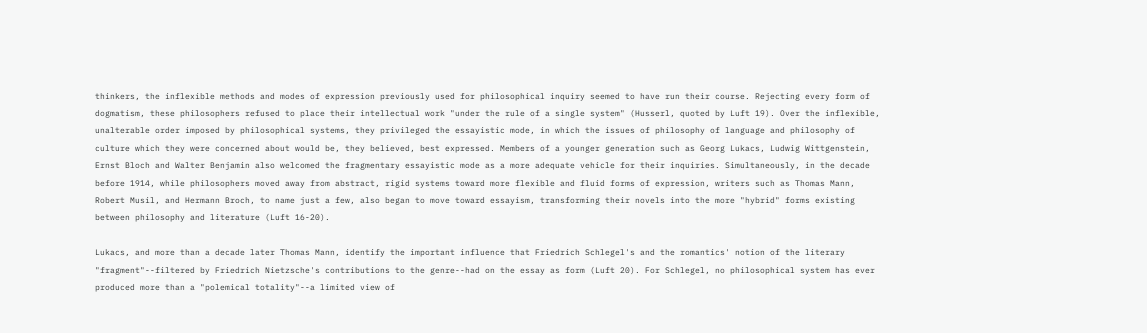thinkers, the inflexible methods and modes of expression previously used for philosophical inquiry seemed to have run their course. Rejecting every form of dogmatism, these philosophers refused to place their intellectual work "under the rule of a single system" (Husserl, quoted by Luft 19). Over the inflexible, unalterable order imposed by philosophical systems, they privileged the essayistic mode, in which the issues of philosophy of language and philosophy of culture which they were concerned about would be, they believed, best expressed. Members of a younger generation such as Georg Lukacs, Ludwig Wittgenstein, Ernst Bloch and Walter Benjamin also welcomed the fragmentary essayistic mode as a more adequate vehicle for their inquiries. Simultaneously, in the decade before 1914, while philosophers moved away from abstract, rigid systems toward more flexible and fluid forms of expression, writers such as Thomas Mann, Robert Musil, and Hermann Broch, to name just a few, also began to move toward essayism, transforming their novels into the more "hybrid" forms existing between philosophy and literature (Luft 16-20).

Lukacs, and more than a decade later Thomas Mann, identify the important influence that Friedrich Schlegel's and the romantics' notion of the literary "fragment"--filtered by Friedrich Nietzsche's contributions to the genre--had on the essay as form (Luft 20). For Schlegel, no philosophical system has ever produced more than a "polemical totality"--a limited view of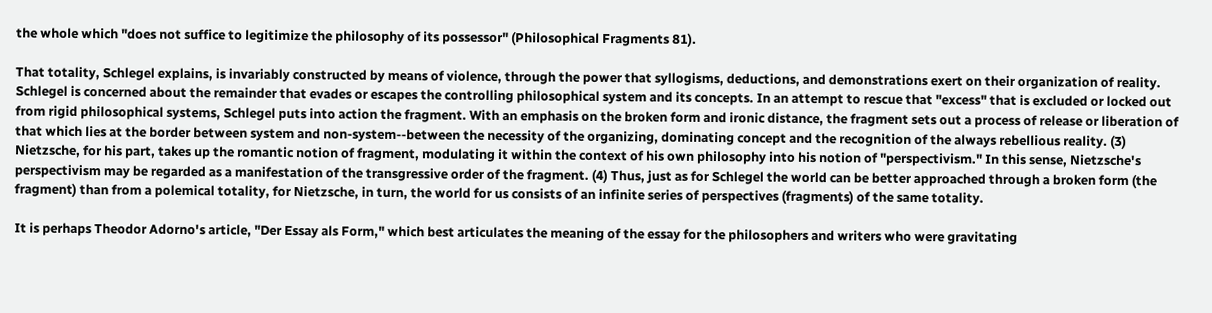the whole which "does not suffice to legitimize the philosophy of its possessor" (Philosophical Fragments 81).

That totality, Schlegel explains, is invariably constructed by means of violence, through the power that syllogisms, deductions, and demonstrations exert on their organization of reality. Schlegel is concerned about the remainder that evades or escapes the controlling philosophical system and its concepts. In an attempt to rescue that "excess" that is excluded or locked out from rigid philosophical systems, Schlegel puts into action the fragment. With an emphasis on the broken form and ironic distance, the fragment sets out a process of release or liberation of that which lies at the border between system and non-system--between the necessity of the organizing, dominating concept and the recognition of the always rebellious reality. (3) Nietzsche, for his part, takes up the romantic notion of fragment, modulating it within the context of his own philosophy into his notion of "perspectivism." In this sense, Nietzsche's perspectivism may be regarded as a manifestation of the transgressive order of the fragment. (4) Thus, just as for Schlegel the world can be better approached through a broken form (the fragment) than from a polemical totality, for Nietzsche, in turn, the world for us consists of an infinite series of perspectives (fragments) of the same totality.

It is perhaps Theodor Adorno's article, "Der Essay als Form," which best articulates the meaning of the essay for the philosophers and writers who were gravitating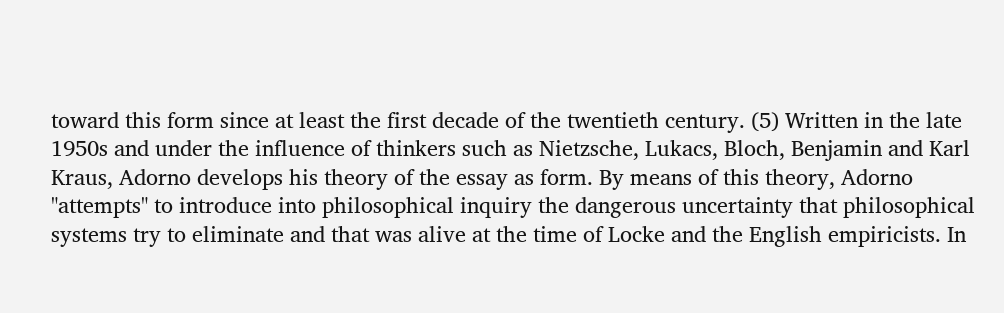toward this form since at least the first decade of the twentieth century. (5) Written in the late 1950s and under the influence of thinkers such as Nietzsche, Lukacs, Bloch, Benjamin and Karl Kraus, Adorno develops his theory of the essay as form. By means of this theory, Adorno "attempts" to introduce into philosophical inquiry the dangerous uncertainty that philosophical systems try to eliminate and that was alive at the time of Locke and the English empiricists. In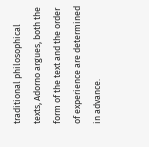traditional philosophical texts, Adorno argues, both the form of the text and the order of experience are determined in advance.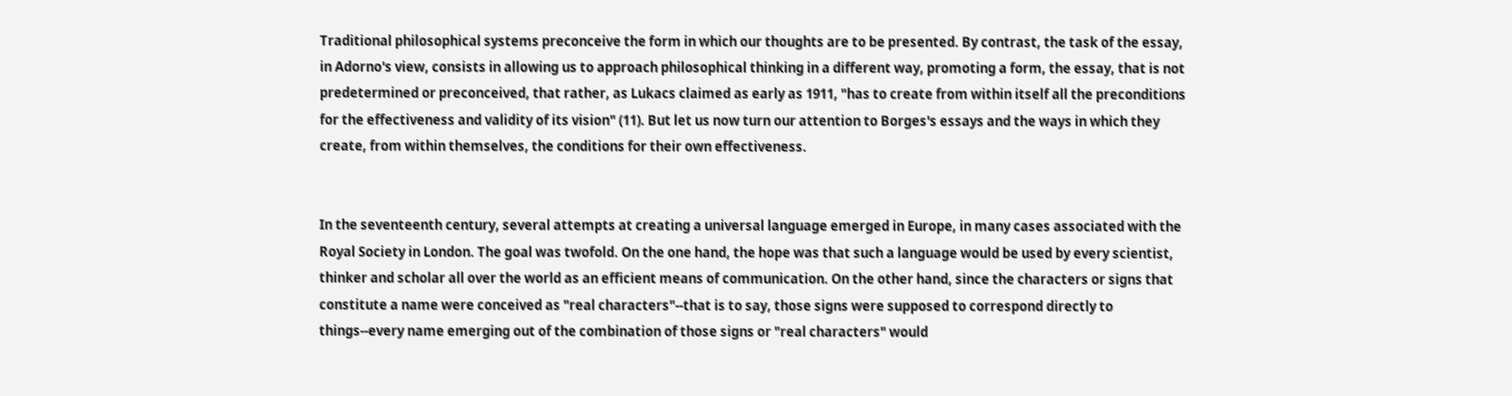Traditional philosophical systems preconceive the form in which our thoughts are to be presented. By contrast, the task of the essay, in Adorno's view, consists in allowing us to approach philosophical thinking in a different way, promoting a form, the essay, that is not predetermined or preconceived, that rather, as Lukacs claimed as early as 1911, "has to create from within itself all the preconditions for the effectiveness and validity of its vision" (11). But let us now turn our attention to Borges's essays and the ways in which they create, from within themselves, the conditions for their own effectiveness.


In the seventeenth century, several attempts at creating a universal language emerged in Europe, in many cases associated with the Royal Society in London. The goal was twofold. On the one hand, the hope was that such a language would be used by every scientist, thinker and scholar all over the world as an efficient means of communication. On the other hand, since the characters or signs that constitute a name were conceived as "real characters"--that is to say, those signs were supposed to correspond directly to things--every name emerging out of the combination of those signs or "real characters" would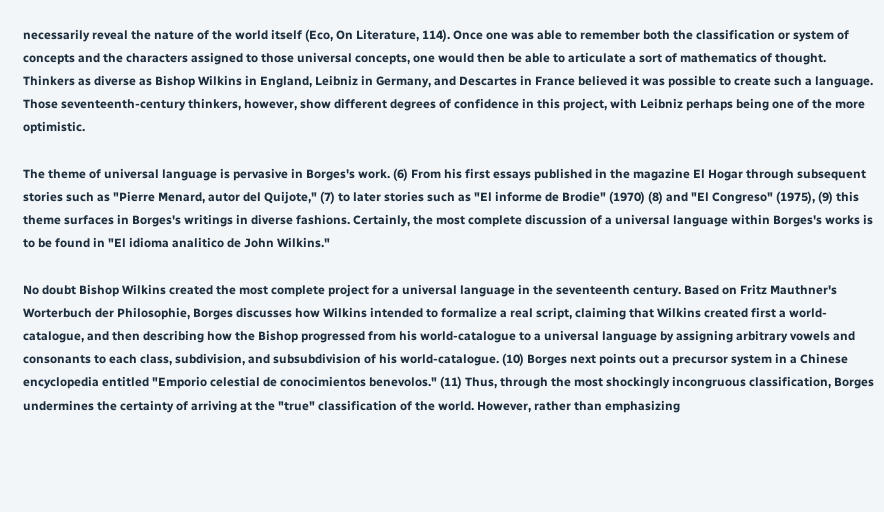necessarily reveal the nature of the world itself (Eco, On Literature, 114). Once one was able to remember both the classification or system of concepts and the characters assigned to those universal concepts, one would then be able to articulate a sort of mathematics of thought. Thinkers as diverse as Bishop Wilkins in England, Leibniz in Germany, and Descartes in France believed it was possible to create such a language. Those seventeenth-century thinkers, however, show different degrees of confidence in this project, with Leibniz perhaps being one of the more optimistic.

The theme of universal language is pervasive in Borges's work. (6) From his first essays published in the magazine El Hogar through subsequent stories such as "Pierre Menard, autor del Quijote," (7) to later stories such as "El informe de Brodie" (1970) (8) and "El Congreso" (1975), (9) this theme surfaces in Borges's writings in diverse fashions. Certainly, the most complete discussion of a universal language within Borges's works is to be found in "El idioma analitico de John Wilkins."

No doubt Bishop Wilkins created the most complete project for a universal language in the seventeenth century. Based on Fritz Mauthner's Worterbuch der Philosophie, Borges discusses how Wilkins intended to formalize a real script, claiming that Wilkins created first a world-catalogue, and then describing how the Bishop progressed from his world-catalogue to a universal language by assigning arbitrary vowels and consonants to each class, subdivision, and subsubdivision of his world-catalogue. (10) Borges next points out a precursor system in a Chinese encyclopedia entitled "Emporio celestial de conocimientos benevolos." (11) Thus, through the most shockingly incongruous classification, Borges undermines the certainty of arriving at the "true" classification of the world. However, rather than emphasizing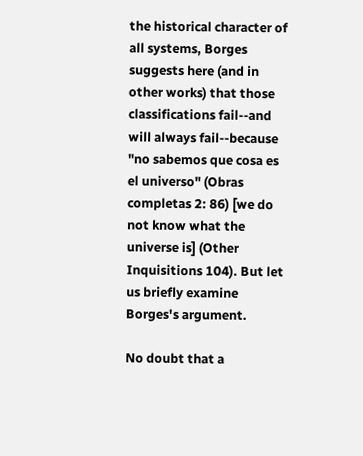the historical character of all systems, Borges suggests here (and in other works) that those classifications fail--and will always fail--because "no sabemos que cosa es el universo" (Obras completas 2: 86) [we do not know what the universe is] (Other Inquisitions 104). But let us briefly examine Borges's argument.

No doubt that a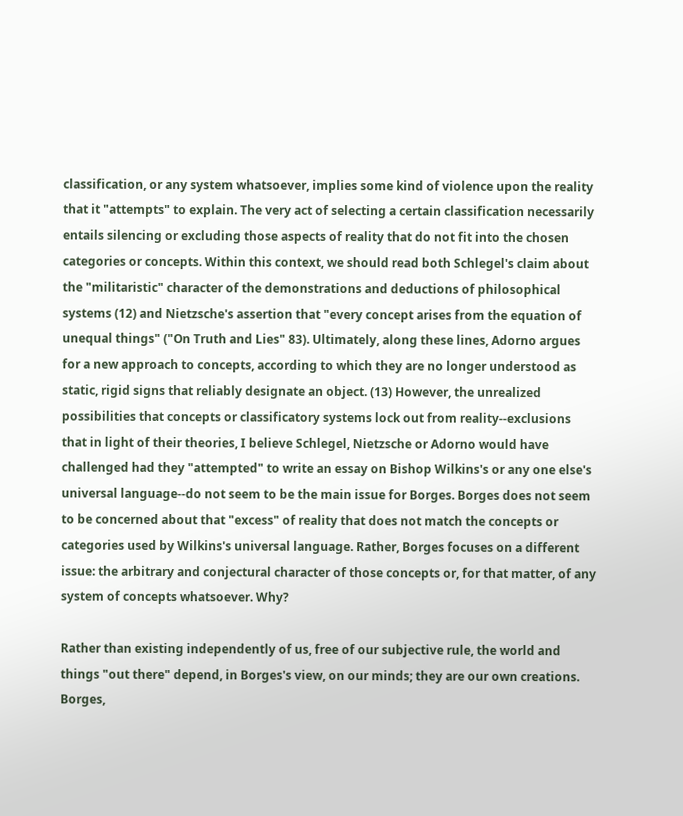classification, or any system whatsoever, implies some kind of violence upon the reality that it "attempts" to explain. The very act of selecting a certain classification necessarily entails silencing or excluding those aspects of reality that do not fit into the chosen categories or concepts. Within this context, we should read both Schlegel's claim about the "militaristic" character of the demonstrations and deductions of philosophical systems (12) and Nietzsche's assertion that "every concept arises from the equation of unequal things" ("On Truth and Lies" 83). Ultimately, along these lines, Adorno argues for a new approach to concepts, according to which they are no longer understood as static, rigid signs that reliably designate an object. (13) However, the unrealized possibilities that concepts or classificatory systems lock out from reality--exclusions that in light of their theories, I believe Schlegel, Nietzsche or Adorno would have challenged had they "attempted" to write an essay on Bishop Wilkins's or any one else's universal language--do not seem to be the main issue for Borges. Borges does not seem to be concerned about that "excess" of reality that does not match the concepts or categories used by Wilkins's universal language. Rather, Borges focuses on a different issue: the arbitrary and conjectural character of those concepts or, for that matter, of any system of concepts whatsoever. Why?

Rather than existing independently of us, free of our subjective rule, the world and things "out there" depend, in Borges's view, on our minds; they are our own creations. Borges,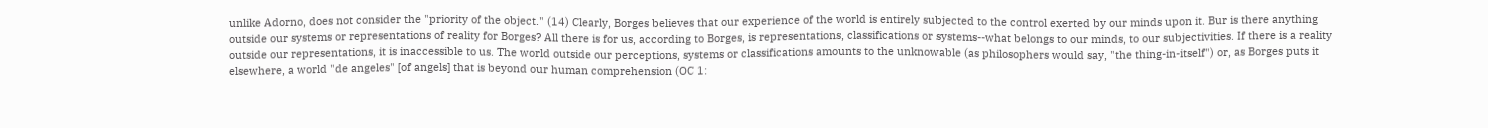unlike Adorno, does not consider the "priority of the object." (14) Clearly, Borges believes that our experience of the world is entirely subjected to the control exerted by our minds upon it. Bur is there anything outside our systems or representations of reality for Borges? All there is for us, according to Borges, is representations, classifications or systems--what belongs to our minds, to our subjectivities. If there is a reality outside our representations, it is inaccessible to us. The world outside our perceptions, systems or classifications amounts to the unknowable (as philosophers would say, "the thing-in-itself") or, as Borges puts it elsewhere, a world "de angeles" [of angels] that is beyond our human comprehension (OC 1: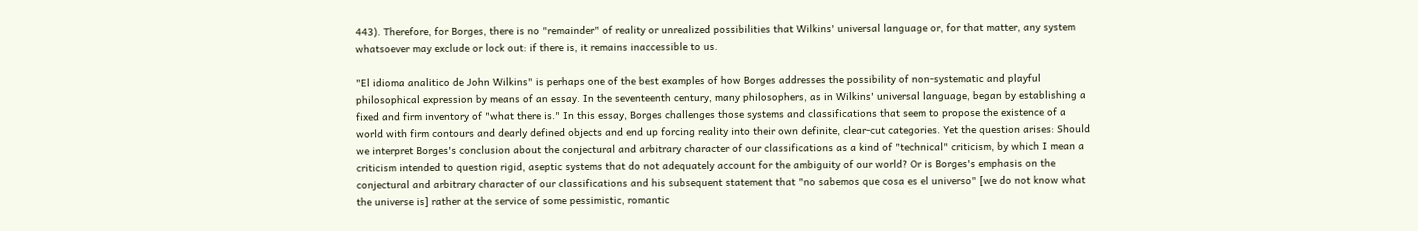443). Therefore, for Borges, there is no "remainder" of reality or unrealized possibilities that Wilkins' universal language or, for that matter, any system whatsoever may exclude or lock out: if there is, it remains inaccessible to us.

"El idioma analitico de John Wilkins" is perhaps one of the best examples of how Borges addresses the possibility of non-systematic and playful philosophical expression by means of an essay. In the seventeenth century, many philosophers, as in Wilkins' universal language, began by establishing a fixed and firm inventory of "what there is." In this essay, Borges challenges those systems and classifications that seem to propose the existence of a world with firm contours and dearly defined objects and end up forcing reality into their own definite, clear-cut categories. Yet the question arises: Should we interpret Borges's conclusion about the conjectural and arbitrary character of our classifications as a kind of "technical" criticism, by which I mean a criticism intended to question rigid, aseptic systems that do not adequately account for the ambiguity of our world? Or is Borges's emphasis on the conjectural and arbitrary character of our classifications and his subsequent statement that "no sabemos que cosa es el universo" [we do not know what the universe is] rather at the service of some pessimistic, romantic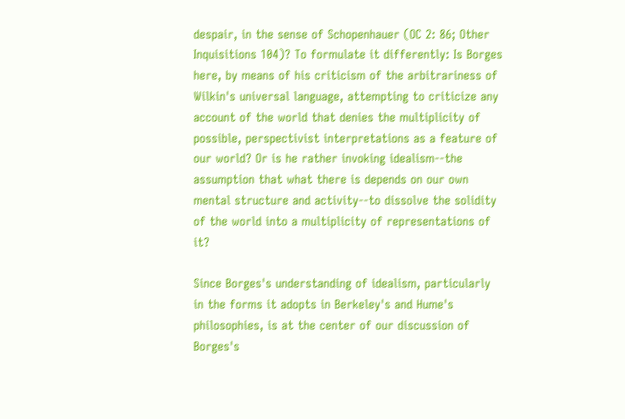despair, in the sense of Schopenhauer (OC 2: 86; Other Inquisitions 104)? To formulate it differently: Is Borges here, by means of his criticism of the arbitrariness of Wilkin's universal language, attempting to criticize any account of the world that denies the multiplicity of possible, perspectivist interpretations as a feature of our world? Or is he rather invoking idealism--the assumption that what there is depends on our own mental structure and activity--to dissolve the solidity of the world into a multiplicity of representations of it?

Since Borges's understanding of idealism, particularly in the forms it adopts in Berkeley's and Hume's philosophies, is at the center of our discussion of Borges's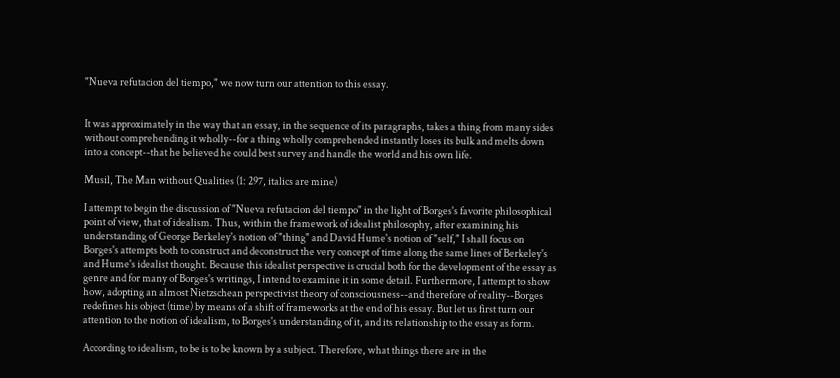"Nueva refutacion del tiempo," we now turn our attention to this essay.


It was approximately in the way that an essay, in the sequence of its paragraphs, takes a thing from many sides without comprehending it wholly--for a thing wholly comprehended instantly loses its bulk and melts down into a concept--that he believed he could best survey and handle the world and his own life.

Musil, The Man without Qualities (1: 297, italics are mine)

I attempt to begin the discussion of "Nueva refutacion del tiempo" in the light of Borges's favorite philosophical point of view, that of idealism. Thus, within the framework of idealist philosophy, after examining his understanding of George Berkeley's notion of "thing" and David Hume's notion of "self," I shall focus on Borges's attempts both to construct and deconstruct the very concept of time along the same lines of Berkeley's and Hume's idealist thought. Because this idealist perspective is crucial both for the development of the essay as genre and for many of Borges's writings, I intend to examine it in some detail. Furthermore, I attempt to show how, adopting an almost Nietzschean perspectivist theory of consciousness--and therefore of reality--Borges redefines his object (time) by means of a shift of frameworks at the end of his essay. But let us first turn our attention to the notion of idealism, to Borges's understanding of it, and its relationship to the essay as form.

According to idealism, to be is to be known by a subject. Therefore, what things there are in the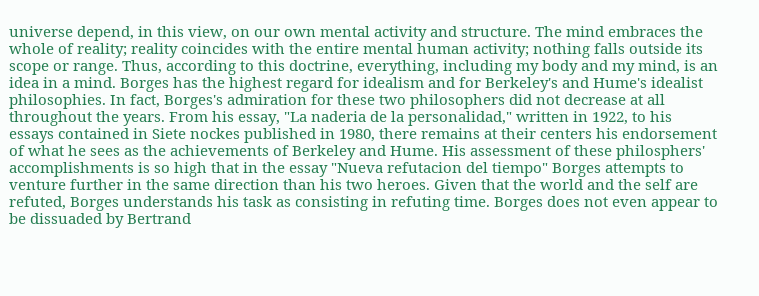universe depend, in this view, on our own mental activity and structure. The mind embraces the whole of reality; reality coincides with the entire mental human activity; nothing falls outside its scope or range. Thus, according to this doctrine, everything, including my body and my mind, is an idea in a mind. Borges has the highest regard for idealism and for Berkeley's and Hume's idealist philosophies. In fact, Borges's admiration for these two philosophers did not decrease at all throughout the years. From his essay, "La naderia de la personalidad," written in 1922, to his essays contained in Siete nockes published in 1980, there remains at their centers his endorsement of what he sees as the achievements of Berkeley and Hume. His assessment of these philosphers' accomplishments is so high that in the essay "Nueva refutacion del tiempo" Borges attempts to venture further in the same direction than his two heroes. Given that the world and the self are refuted, Borges understands his task as consisting in refuting time. Borges does not even appear to be dissuaded by Bertrand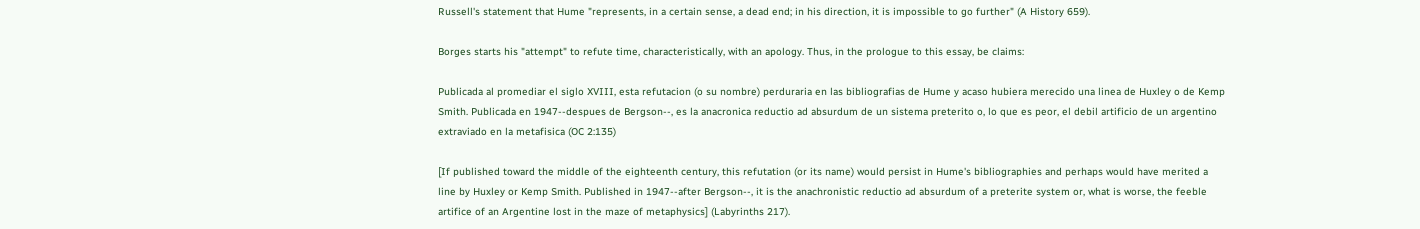Russell's statement that Hume "represents, in a certain sense, a dead end; in his direction, it is impossible to go further" (A History 659).

Borges starts his "attempt" to refute time, characteristically, with an apology. Thus, in the prologue to this essay, be claims:

Publicada al promediar el siglo XVIII, esta refutacion (o su nombre) perduraria en las bibliografias de Hume y acaso hubiera merecido una linea de Huxley o de Kemp Smith. Publicada en 1947--despues de Bergson--, es la anacronica reductio ad absurdum de un sistema preterito o, lo que es peor, el debil artificio de un argentino extraviado en la metafisica (OC 2:135)

[If published toward the middle of the eighteenth century, this refutation (or its name) would persist in Hume's bibliographies and perhaps would have merited a line by Huxley or Kemp Smith. Published in 1947--after Bergson--, it is the anachronistic reductio ad absurdum of a preterite system or, what is worse, the feeble artifice of an Argentine lost in the maze of metaphysics] (Labyrinths 217).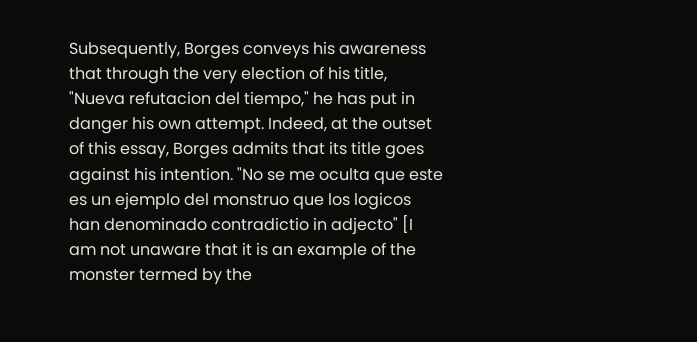Subsequently, Borges conveys his awareness that through the very election of his title, "Nueva refutacion del tiempo," he has put in danger his own attempt. Indeed, at the outset of this essay, Borges admits that its title goes against his intention. "No se me oculta que este es un ejemplo del monstruo que los logicos han denominado contradictio in adjecto" [I am not unaware that it is an example of the monster termed by the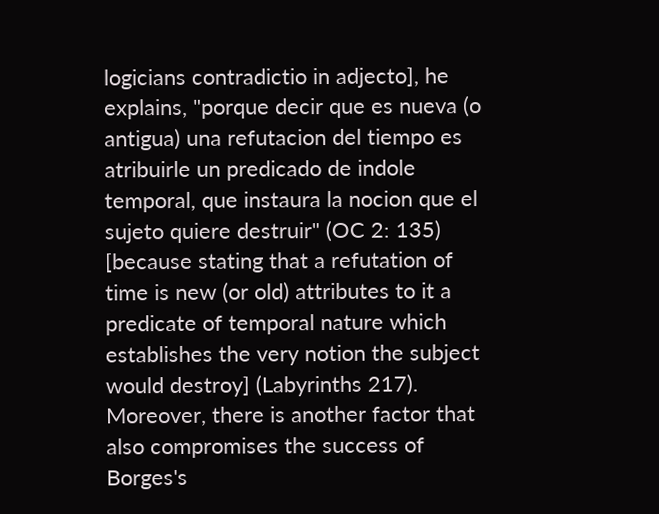logicians contradictio in adjecto], he explains, "porque decir que es nueva (o antigua) una refutacion del tiempo es atribuirle un predicado de indole temporal, que instaura la nocion que el sujeto quiere destruir" (OC 2: 135) [because stating that a refutation of time is new (or old) attributes to it a predicate of temporal nature which establishes the very notion the subject would destroy] (Labyrinths 217). Moreover, there is another factor that also compromises the success of Borges's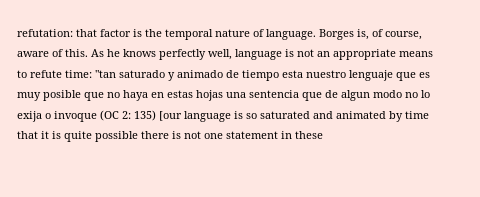refutation: that factor is the temporal nature of language. Borges is, of course, aware of this. As he knows perfectly well, language is not an appropriate means to refute time: "tan saturado y animado de tiempo esta nuestro lenguaje que es muy posible que no haya en estas hojas una sentencia que de algun modo no lo exija o invoque (OC 2: 135) [our language is so saturated and animated by time that it is quite possible there is not one statement in these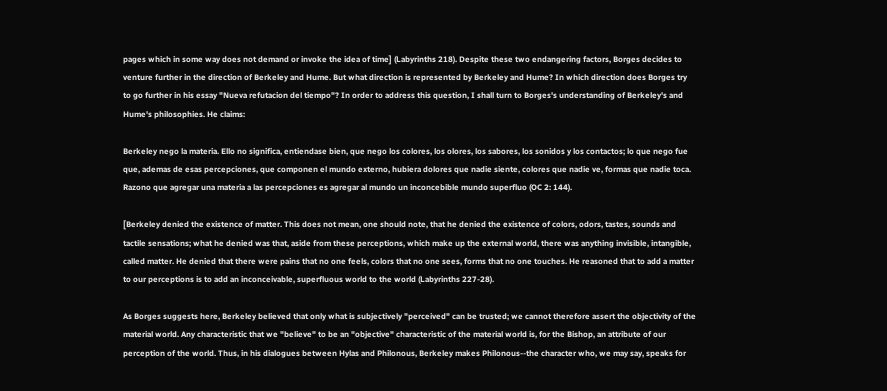pages which in some way does not demand or invoke the idea of time] (Labyrinths 218). Despite these two endangering factors, Borges decides to venture further in the direction of Berkeley and Hume. But what direction is represented by Berkeley and Hume? In which direction does Borges try to go further in his essay "Nueva refutacion del tiempo"? In order to address this question, I shall turn to Borges's understanding of Berkeley's and Hume's philosophies. He claims:

Berkeley nego la materia. Ello no significa, entiendase bien, que nego los colores, los olores, los sabores, los sonidos y los contactos; lo que nego fue que, ademas de esas percepciones, que componen el mundo externo, hubiera dolores que nadie siente, colores que nadie ve, formas que nadie toca. Razono que agregar una materia a las percepciones es agregar al mundo un inconcebible mundo superfluo (OC 2: 144).

[Berkeley denied the existence of matter. This does not mean, one should note, that he denied the existence of colors, odors, tastes, sounds and tactile sensations; what he denied was that, aside from these perceptions, which make up the external world, there was anything invisible, intangible, called matter. He denied that there were pains that no one feels, colors that no one sees, forms that no one touches. He reasoned that to add a matter to our perceptions is to add an inconceivable, superfluous world to the world (Labyrinths 227-28).

As Borges suggests here, Berkeley believed that only what is subjectively "perceived" can be trusted; we cannot therefore assert the objectivity of the material world. Any characteristic that we "believe" to be an "objective" characteristic of the material world is, for the Bishop, an attribute of our perception of the world. Thus, in his dialogues between Hylas and Philonous, Berkeley makes Philonous--the character who, we may say, speaks for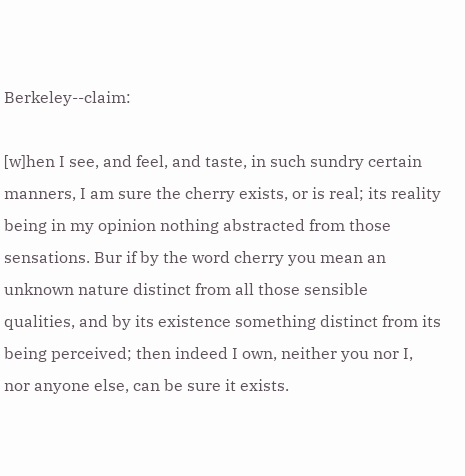Berkeley--claim:

[w]hen I see, and feel, and taste, in such sundry certain manners, I am sure the cherry exists, or is real; its reality being in my opinion nothing abstracted from those sensations. Bur if by the word cherry you mean an unknown nature distinct from all those sensible qualities, and by its existence something distinct from its being perceived; then indeed I own, neither you nor I, nor anyone else, can be sure it exists.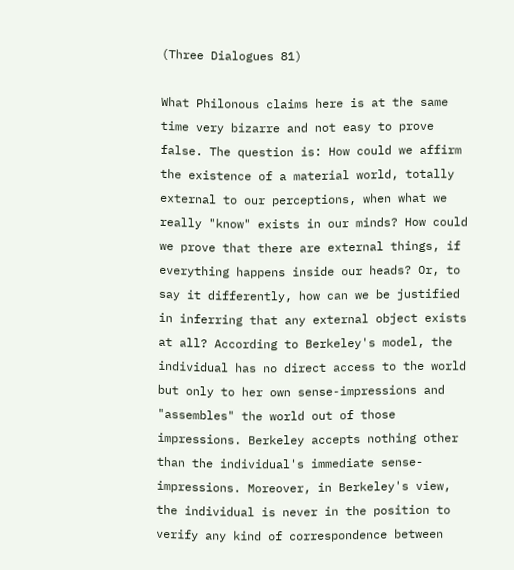(Three Dialogues 81)

What Philonous claims here is at the same time very bizarre and not easy to prove false. The question is: How could we affirm the existence of a material world, totally external to our perceptions, when what we really "know" exists in our minds? How could we prove that there are external things, if everything happens inside our heads? Or, to say it differently, how can we be justified in inferring that any external object exists at all? According to Berkeley's model, the individual has no direct access to the world but only to her own sense-impressions and "assembles" the world out of those impressions. Berkeley accepts nothing other than the individual's immediate sense-impressions. Moreover, in Berkeley's view, the individual is never in the position to verify any kind of correspondence between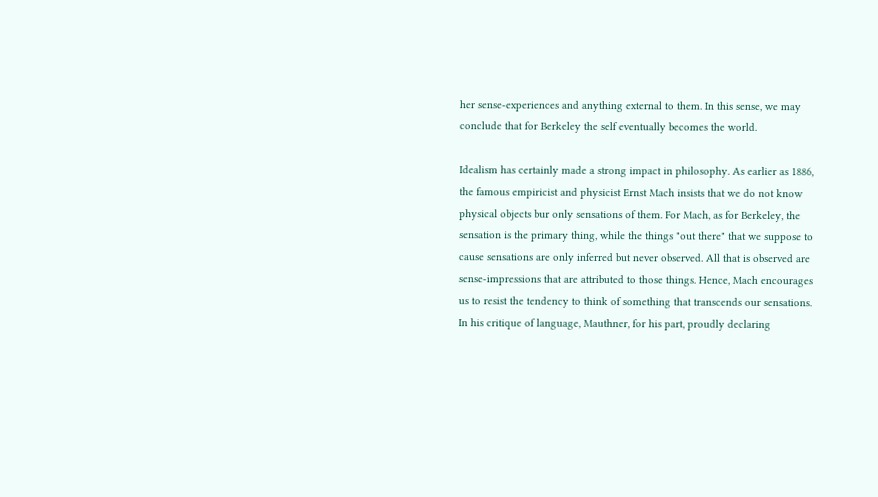her sense-experiences and anything external to them. In this sense, we may conclude that for Berkeley the self eventually becomes the world.

Idealism has certainly made a strong impact in philosophy. As earlier as 1886, the famous empiricist and physicist Ernst Mach insists that we do not know physical objects bur only sensations of them. For Mach, as for Berkeley, the sensation is the primary thing, while the things "out there" that we suppose to cause sensations are only inferred but never observed. All that is observed are sense-impressions that are attributed to those things. Hence, Mach encourages us to resist the tendency to think of something that transcends our sensations. In his critique of language, Mauthner, for his part, proudly declaring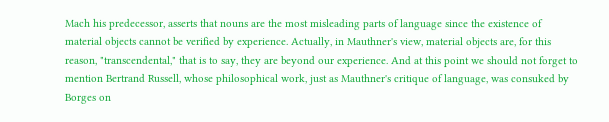Mach his predecessor, asserts that nouns are the most misleading parts of language since the existence of material objects cannot be verified by experience. Actually, in Mauthner's view, material objects are, for this reason, "transcendental," that is to say, they are beyond our experience. And at this point we should not forget to mention Bertrand Russell, whose philosophical work, just as Mauthner's critique of language, was consuked by Borges on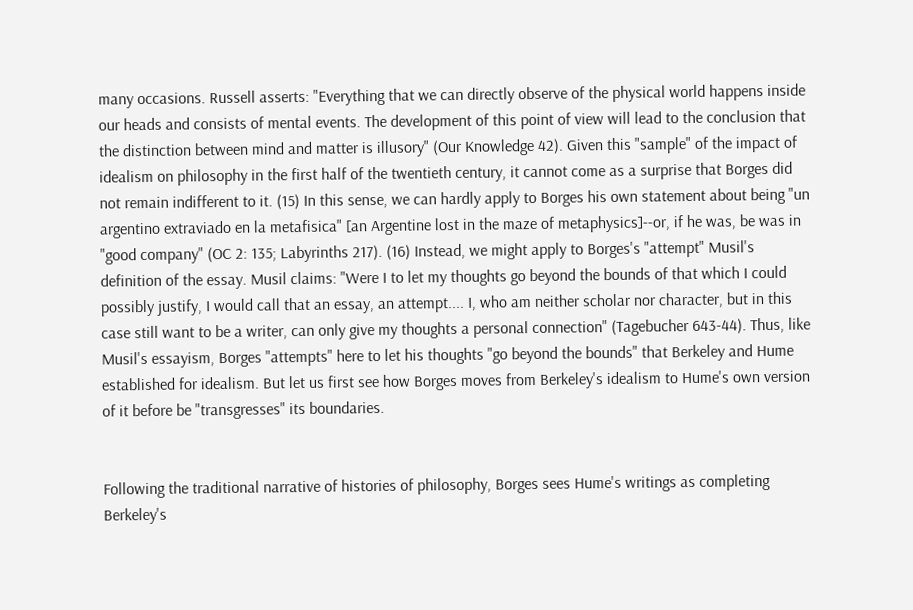many occasions. Russell asserts: "Everything that we can directly observe of the physical world happens inside our heads and consists of mental events. The development of this point of view will lead to the conclusion that the distinction between mind and matter is illusory" (Our Knowledge 42). Given this "sample" of the impact of idealism on philosophy in the first half of the twentieth century, it cannot come as a surprise that Borges did not remain indifferent to it. (15) In this sense, we can hardly apply to Borges his own statement about being "un argentino extraviado en la metafisica" [an Argentine lost in the maze of metaphysics]--or, if he was, be was in "good company" (OC 2: 135; Labyrinths 217). (16) Instead, we might apply to Borges's "attempt" Musil's definition of the essay. Musil claims: "Were I to let my thoughts go beyond the bounds of that which I could possibly justify, I would call that an essay, an attempt.... I, who am neither scholar nor character, but in this case still want to be a writer, can only give my thoughts a personal connection" (Tagebucher 643-44). Thus, like Musil's essayism, Borges "attempts" here to let his thoughts "go beyond the bounds" that Berkeley and Hume established for idealism. But let us first see how Borges moves from Berkeley's idealism to Hume's own version of it before be "transgresses" its boundaries.


Following the traditional narrative of histories of philosophy, Borges sees Hume's writings as completing Berkeley's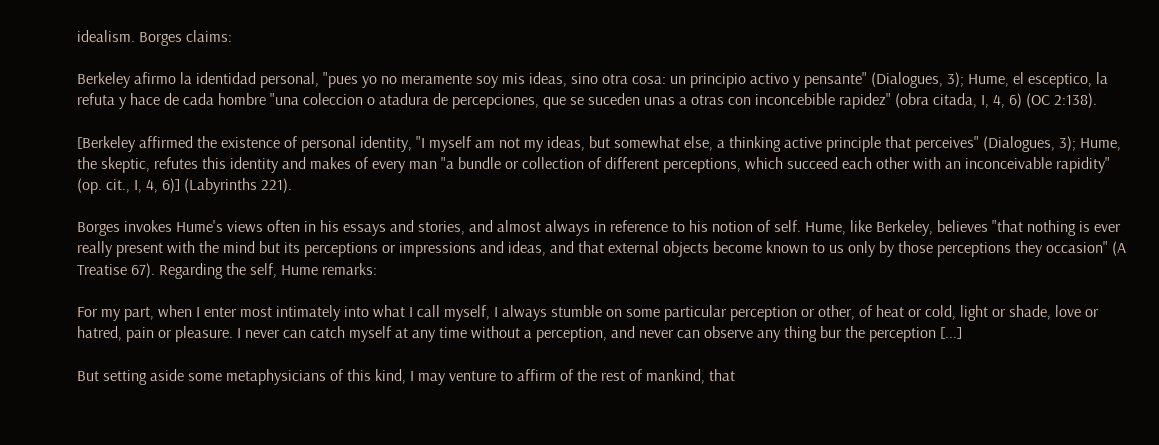idealism. Borges claims:

Berkeley afirmo la identidad personal, "pues yo no meramente soy mis ideas, sino otra cosa: un principio activo y pensante" (Dialogues, 3); Hume, el esceptico, la refuta y hace de cada hombre "una coleccion o atadura de percepciones, que se suceden unas a otras con inconcebible rapidez" (obra citada, I, 4, 6) (OC 2:138).

[Berkeley affirmed the existence of personal identity, "I myself am not my ideas, but somewhat else, a thinking active principle that perceives" (Dialogues, 3); Hume, the skeptic, refutes this identity and makes of every man "a bundle or collection of different perceptions, which succeed each other with an inconceivable rapidity" (op. cit., I, 4, 6)] (Labyrinths 221).

Borges invokes Hume's views often in his essays and stories, and almost always in reference to his notion of self. Hume, like Berkeley, believes "that nothing is ever really present with the mind but its perceptions or impressions and ideas, and that external objects become known to us only by those perceptions they occasion" (A Treatise 67). Regarding the self, Hume remarks:

For my part, when I enter most intimately into what I call myself, I always stumble on some particular perception or other, of heat or cold, light or shade, love or hatred, pain or pleasure. I never can catch myself at any time without a perception, and never can observe any thing bur the perception [...]

But setting aside some metaphysicians of this kind, I may venture to affirm of the rest of mankind, that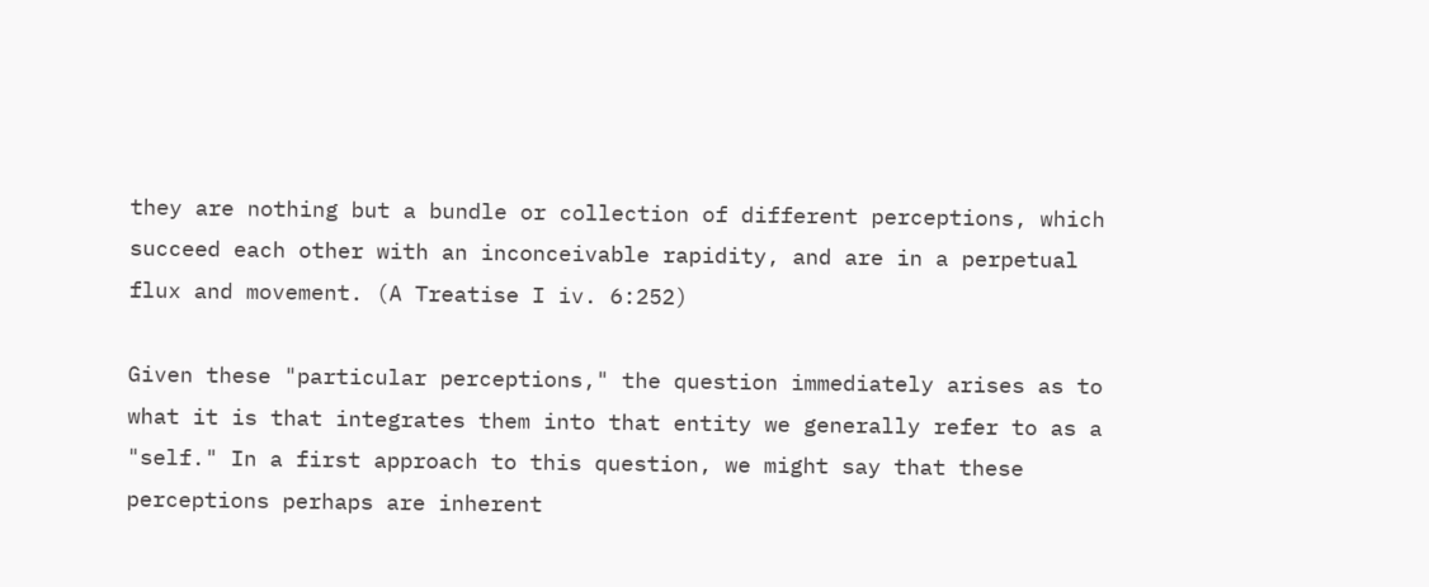they are nothing but a bundle or collection of different perceptions, which succeed each other with an inconceivable rapidity, and are in a perpetual flux and movement. (A Treatise I iv. 6:252)

Given these "particular perceptions," the question immediately arises as to what it is that integrates them into that entity we generally refer to as a "self." In a first approach to this question, we might say that these perceptions perhaps are inherent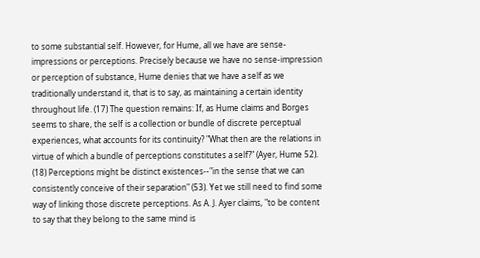to some substantial self. However, for Hume, all we have are sense-impressions or perceptions. Precisely because we have no sense-impression or perception of substance, Hume denies that we have a self as we traditionally understand it, that is to say, as maintaining a certain identity throughout life. (17) The question remains: If, as Hume claims and Borges seems to share, the self is a collection or bundle of discrete perceptual experiences, what accounts for its continuity? "What then are the relations in virtue of which a bundle of perceptions constitutes a self?" (Ayer, Hume 52). (18) Perceptions might be distinct existences--"in the sense that we can consistently conceive of their separation" (53). Yet we still need to find some way of linking those discrete perceptions. As A. J. Ayer claims, "to be content to say that they belong to the same mind is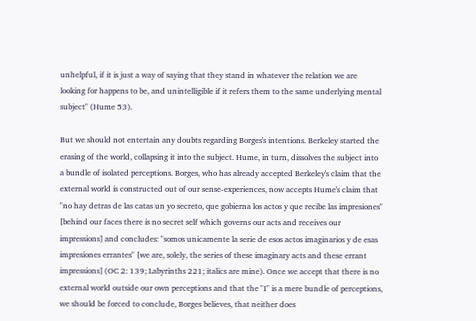unhelpful, if it is just a way of saying that they stand in whatever the relation we are looking for happens to be, and unintelligible if it refers them to the same underlying mental subject" (Hume 53).

But we should not entertain any doubts regarding Borges's intentions. Berkeley started the erasing of the world, collapsing it into the subject. Hume, in turn, dissolves the subject into a bundle of isolated perceptions. Borges, who has already accepted Berkeley's claim that the external world is constructed out of our sense-experiences, now accepts Hume's claim that "no hay detras de las catas un yo secreto, que gobierna los actos y que recibe las impresiones" [behind our faces there is no secret self which governs our acts and receives our impressions] and concludes: "somos unicamente la serie de esos actos imaginarios y de esas impresiones errantes" [we are, solely, the series of these imaginary acts and these errant impressions] (OC 2: 139; Labyrinths 221; italics are mine). Once we accept that there is no external world outside our own perceptions and that the "I" is a mere bundle of perceptions, we should be forced to conclude, Borges believes, that neither does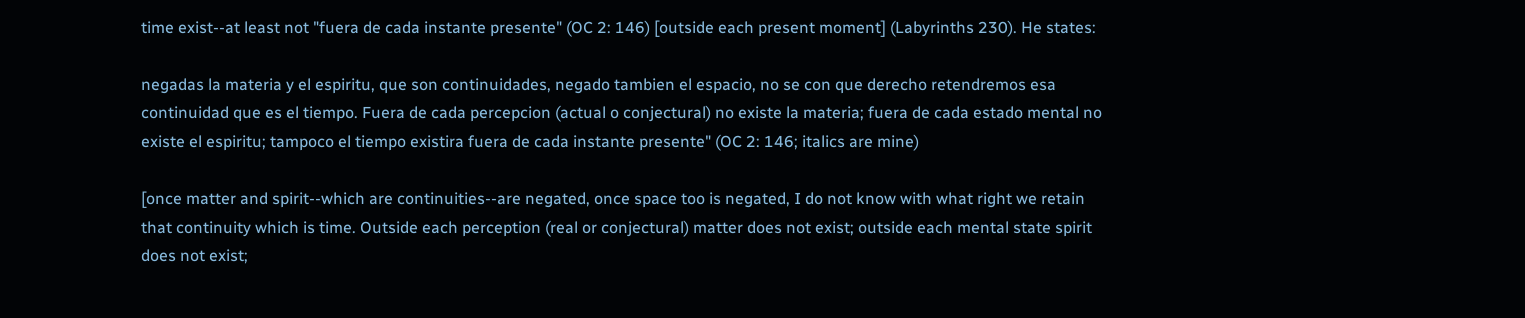time exist--at least not "fuera de cada instante presente" (OC 2: 146) [outside each present moment] (Labyrinths 230). He states:

negadas la materia y el espiritu, que son continuidades, negado tambien el espacio, no se con que derecho retendremos esa continuidad que es el tiempo. Fuera de cada percepcion (actual o conjectural) no existe la materia; fuera de cada estado mental no existe el espiritu; tampoco el tiempo existira fuera de cada instante presente" (OC 2: 146; italics are mine)

[once matter and spirit--which are continuities--are negated, once space too is negated, I do not know with what right we retain that continuity which is time. Outside each perception (real or conjectural) matter does not exist; outside each mental state spirit does not exist;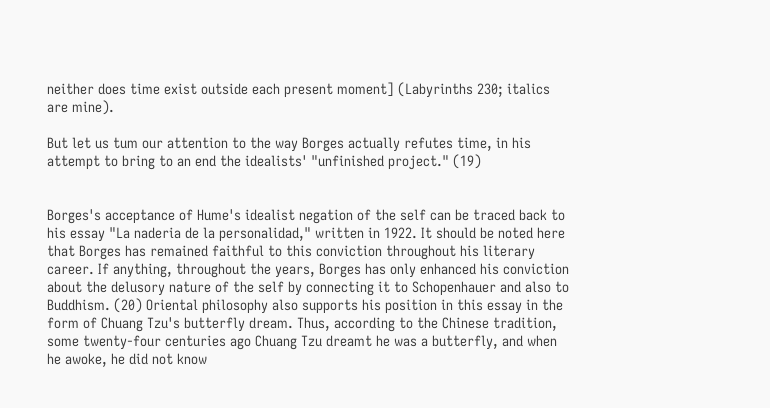neither does time exist outside each present moment] (Labyrinths 230; italics are mine).

But let us tum our attention to the way Borges actually refutes time, in his attempt to bring to an end the idealists' "unfinished project." (19)


Borges's acceptance of Hume's idealist negation of the self can be traced back to his essay "La naderia de la personalidad," written in 1922. It should be noted here that Borges has remained faithful to this conviction throughout his literary career. If anything, throughout the years, Borges has only enhanced his conviction about the delusory nature of the self by connecting it to Schopenhauer and also to Buddhism. (20) Oriental philosophy also supports his position in this essay in the form of Chuang Tzu's butterfly dream. Thus, according to the Chinese tradition, some twenty-four centuries ago Chuang Tzu dreamt he was a butterfly, and when he awoke, he did not know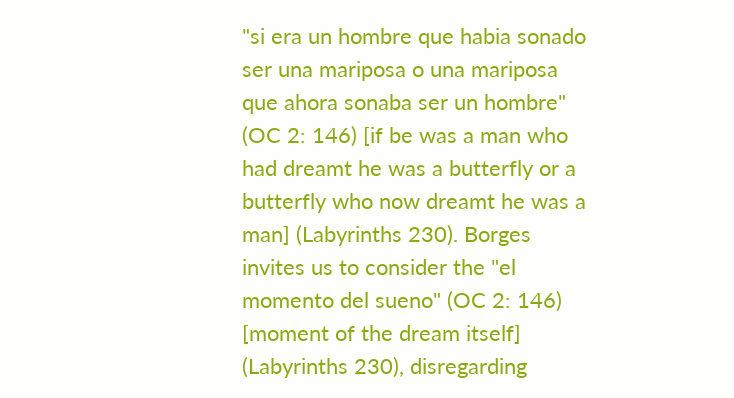"si era un hombre que habia sonado ser una mariposa o una mariposa que ahora sonaba ser un hombre" (OC 2: 146) [if be was a man who had dreamt he was a butterfly or a butterfly who now dreamt he was a man] (Labyrinths 230). Borges invites us to consider the "el momento del sueno" (OC 2: 146) [moment of the dream itself] (Labyrinths 230), disregarding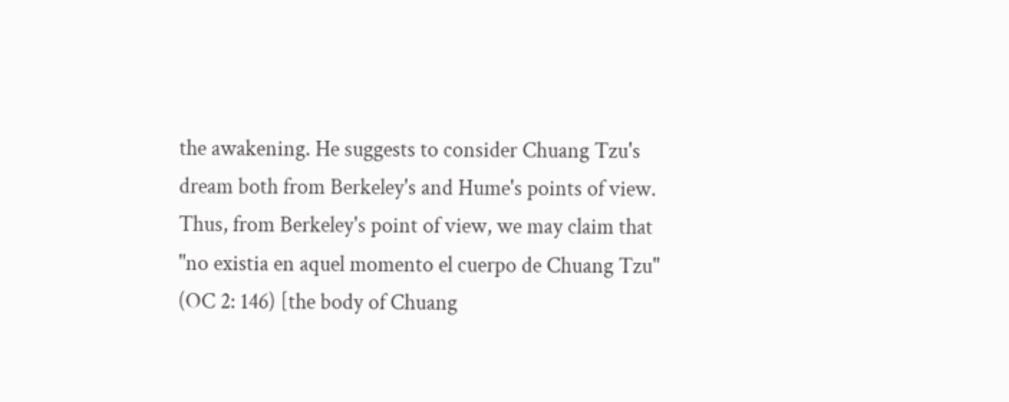the awakening. He suggests to consider Chuang Tzu's dream both from Berkeley's and Hume's points of view. Thus, from Berkeley's point of view, we may claim that "no existia en aquel momento el cuerpo de Chuang Tzu" (OC 2: 146) [the body of Chuang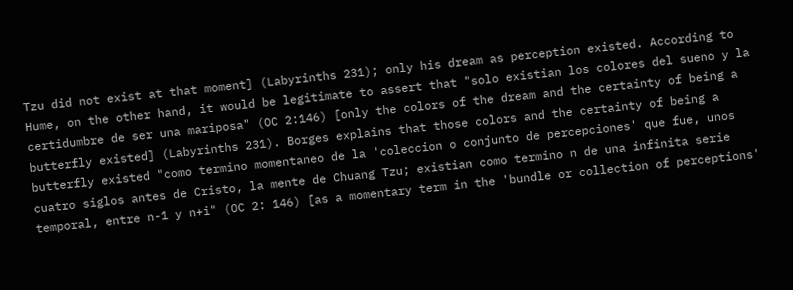Tzu did not exist at that moment] (Labyrinths 231); only his dream as perception existed. According to Hume, on the other hand, it would be legitimate to assert that "solo existian los colores del sueno y la certidumbre de ser una mariposa" (OC 2:146) [only the colors of the dream and the certainty of being a butterfly existed] (Labyrinths 231). Borges explains that those colors and the certainty of being a butterfly existed "como termino momentaneo de la 'coleccion o conjunto de percepciones' que fue, unos cuatro siglos antes de Cristo, la mente de Chuang Tzu; existian como termino n de una infinita serie temporal, entre n-1 y n+i" (OC 2: 146) [as a momentary term in the 'bundle or collection of perceptions'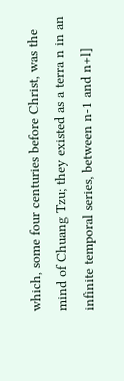which, some four centuries before Christ, was the mind of Chuang Tzu; they existed as a terra n in an infinite temporal series, between n-1 and n+l]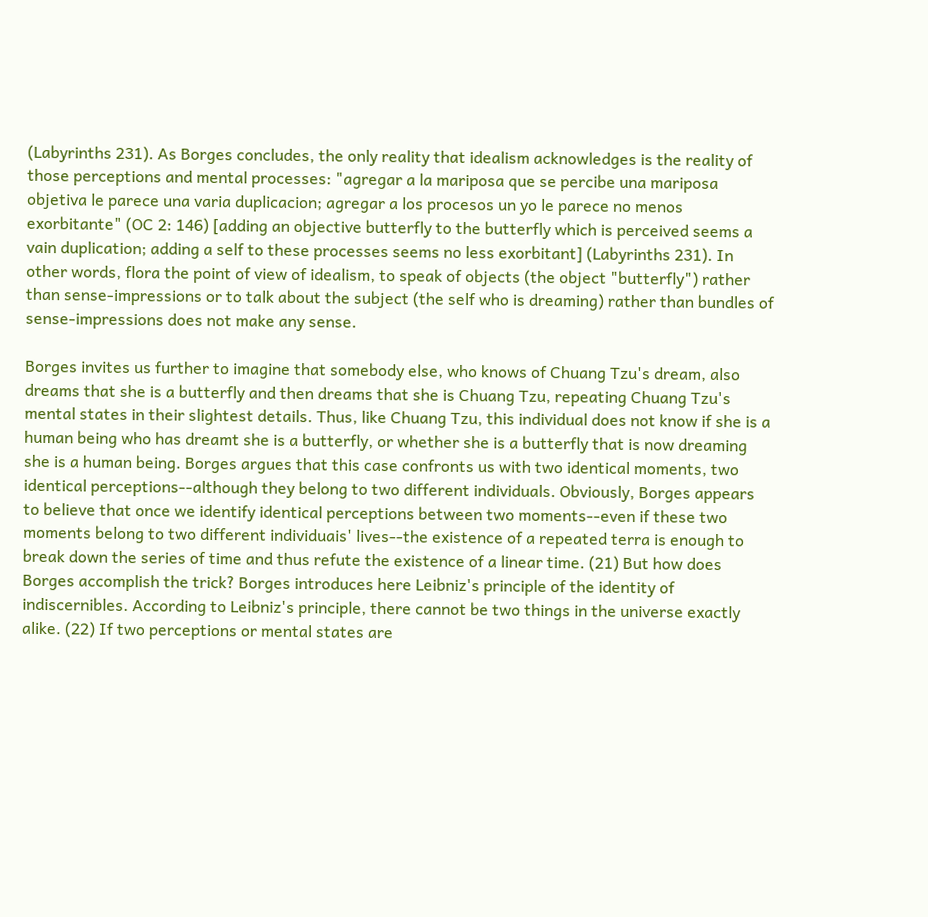(Labyrinths 231). As Borges concludes, the only reality that idealism acknowledges is the reality of those perceptions and mental processes: "agregar a la mariposa que se percibe una mariposa objetiva le parece una varia duplicacion; agregar a los procesos un yo le parece no menos exorbitante" (OC 2: 146) [adding an objective butterfly to the butterfly which is perceived seems a vain duplication; adding a self to these processes seems no less exorbitant] (Labyrinths 231). In other words, flora the point of view of idealism, to speak of objects (the object "butterfly") rather than sense-impressions or to talk about the subject (the self who is dreaming) rather than bundles of sense-impressions does not make any sense.

Borges invites us further to imagine that somebody else, who knows of Chuang Tzu's dream, also dreams that she is a butterfly and then dreams that she is Chuang Tzu, repeating Chuang Tzu's mental states in their slightest details. Thus, like Chuang Tzu, this individual does not know if she is a human being who has dreamt she is a butterfly, or whether she is a butterfly that is now dreaming she is a human being. Borges argues that this case confronts us with two identical moments, two identical perceptions--although they belong to two different individuals. Obviously, Borges appears to believe that once we identify identical perceptions between two moments--even if these two moments belong to two different individuais' lives--the existence of a repeated terra is enough to break down the series of time and thus refute the existence of a linear time. (21) But how does Borges accomplish the trick? Borges introduces here Leibniz's principle of the identity of indiscernibles. According to Leibniz's principle, there cannot be two things in the universe exactly alike. (22) If two perceptions or mental states are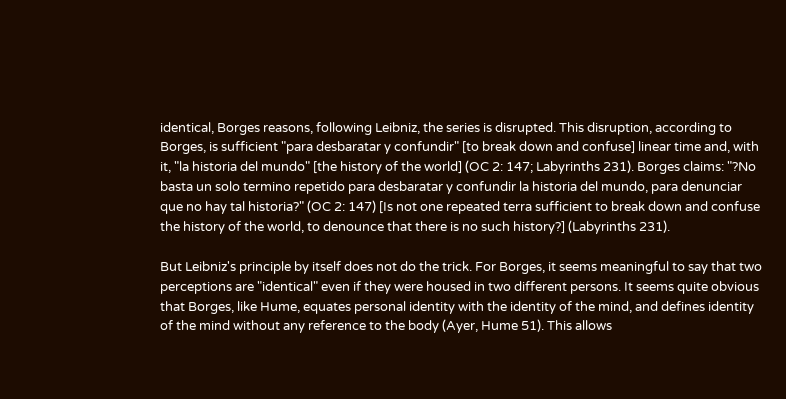identical, Borges reasons, following Leibniz, the series is disrupted. This disruption, according to Borges, is sufficient "para desbaratar y confundir" [to break down and confuse] linear time and, with it, "la historia del mundo" [the history of the world] (OC 2: 147; Labyrinths 231). Borges claims: "?No basta un solo termino repetido para desbaratar y confundir la historia del mundo, para denunciar que no hay tal historia?" (OC 2: 147) [Is not one repeated terra sufficient to break down and confuse the history of the world, to denounce that there is no such history?] (Labyrinths 231).

But Leibniz's principle by itself does not do the trick. For Borges, it seems meaningful to say that two perceptions are "identical" even if they were housed in two different persons. It seems quite obvious that Borges, like Hume, equates personal identity with the identity of the mind, and defines identity of the mind without any reference to the body (Ayer, Hume 51). This allows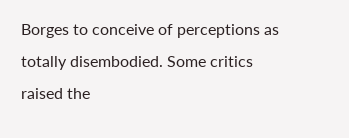Borges to conceive of perceptions as totally disembodied. Some critics raised the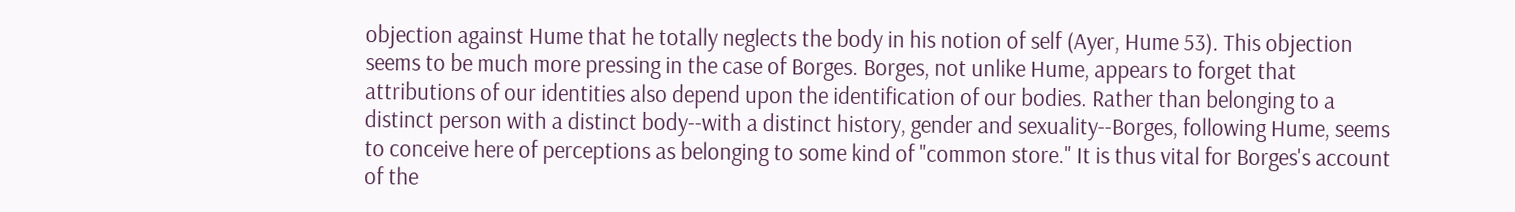objection against Hume that he totally neglects the body in his notion of self (Ayer, Hume 53). This objection seems to be much more pressing in the case of Borges. Borges, not unlike Hume, appears to forget that attributions of our identities also depend upon the identification of our bodies. Rather than belonging to a distinct person with a distinct body--with a distinct history, gender and sexuality--Borges, following Hume, seems to conceive here of perceptions as belonging to some kind of "common store." It is thus vital for Borges's account of the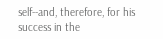self--and, therefore, for his success in the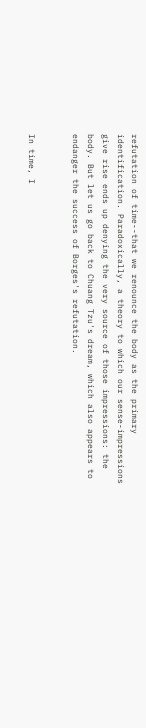refutation of time--that we renounce the body as the primary identification. Paradoxically, a theory to which our sense-impressions give rise ends up denying the very source of those impressions: the body. But let us go back to Chuang Tzu's dream, which also appears to endanger the success of Borges's refutation.


In time, I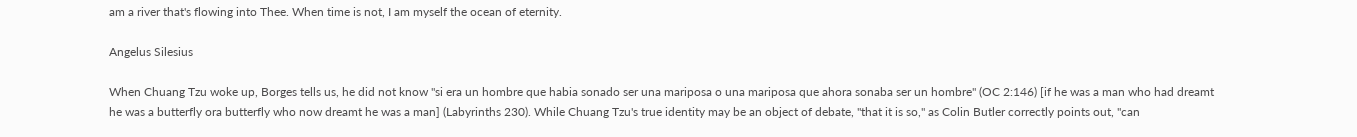am a river that's flowing into Thee. When time is not, I am myself the ocean of eternity.

Angelus Silesius

When Chuang Tzu woke up, Borges tells us, he did not know "si era un hombre que habia sonado ser una mariposa o una mariposa que ahora sonaba ser un hombre" (OC 2:146) [if he was a man who had dreamt he was a butterfly ora butterfly who now dreamt he was a man] (Labyrinths 230). While Chuang Tzu's true identity may be an object of debate, "that it is so," as Colin Butler correctly points out, "can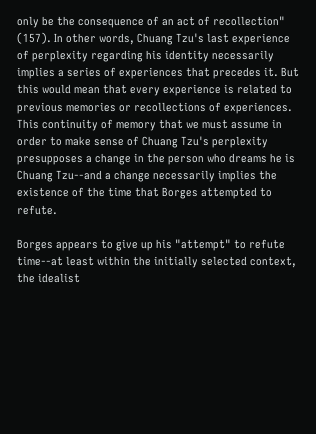only be the consequence of an act of recollection" (157). In other words, Chuang Tzu's last experience of perplexity regarding his identity necessarily implies a series of experiences that precedes it. But this would mean that every experience is related to previous memories or recollections of experiences. This continuity of memory that we must assume in order to make sense of Chuang Tzu's perplexity presupposes a change in the person who dreams he is Chuang Tzu--and a change necessarily implies the existence of the time that Borges attempted to refute.

Borges appears to give up his "attempt" to refute time--at least within the initially selected context, the idealist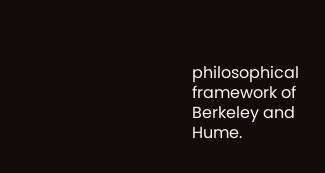philosophical framework of Berkeley and Hume.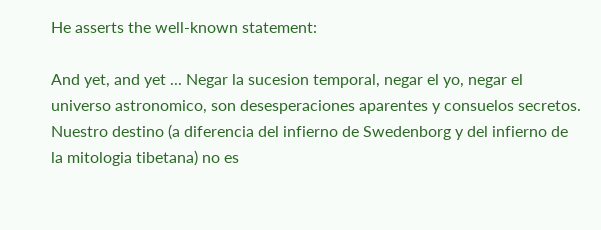He asserts the well-known statement:

And yet, and yet ... Negar la sucesion temporal, negar el yo, negar el universo astronomico, son desesperaciones aparentes y consuelos secretos. Nuestro destino (a diferencia del infierno de Swedenborg y del infierno de la mitologia tibetana) no es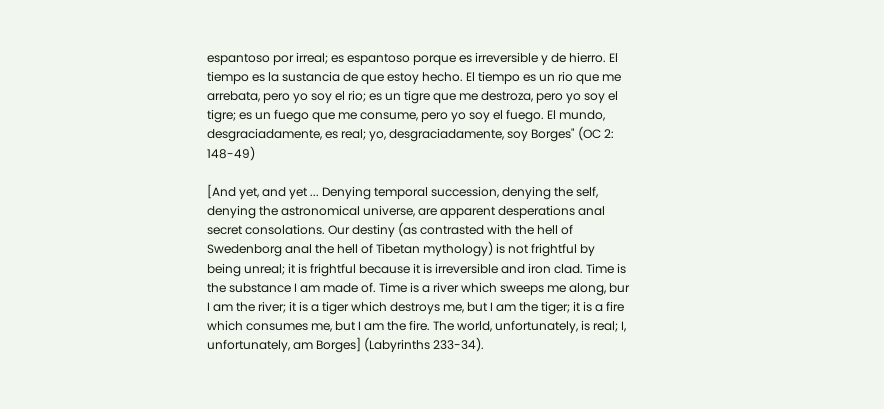espantoso por irreal; es espantoso porque es irreversible y de hierro. El tiempo es la sustancia de que estoy hecho. El tiempo es un rio que me arrebata, pero yo soy el rio; es un tigre que me destroza, pero yo soy el tigre; es un fuego que me consume, pero yo soy el fuego. El mundo, desgraciadamente, es real; yo, desgraciadamente, soy Borges" (OC 2: 148-49)

[And yet, and yet ... Denying temporal succession, denying the self, denying the astronomical universe, are apparent desperations anal secret consolations. Our destiny (as contrasted with the hell of Swedenborg anal the hell of Tibetan mythology) is not frightful by being unreal; it is frightful because it is irreversible and iron clad. Time is the substance I am made of. Time is a river which sweeps me along, bur I am the river; it is a tiger which destroys me, but I am the tiger; it is a fire which consumes me, but I am the fire. The world, unfortunately, is real; I, unfortunately, am Borges] (Labyrinths 233-34).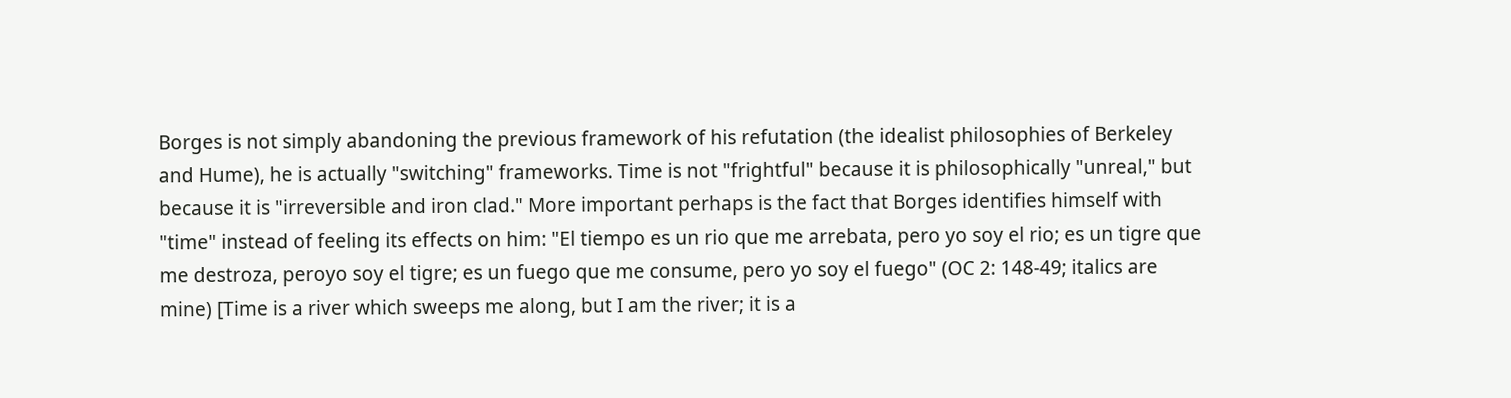Borges is not simply abandoning the previous framework of his refutation (the idealist philosophies of Berkeley and Hume), he is actually "switching" frameworks. Time is not "frightful" because it is philosophically "unreal," but because it is "irreversible and iron clad." More important perhaps is the fact that Borges identifies himself with "time" instead of feeling its effects on him: "El tiempo es un rio que me arrebata, pero yo soy el rio; es un tigre que me destroza, peroyo soy el tigre; es un fuego que me consume, pero yo soy el fuego" (OC 2: 148-49; italics are mine) [Time is a river which sweeps me along, but I am the river; it is a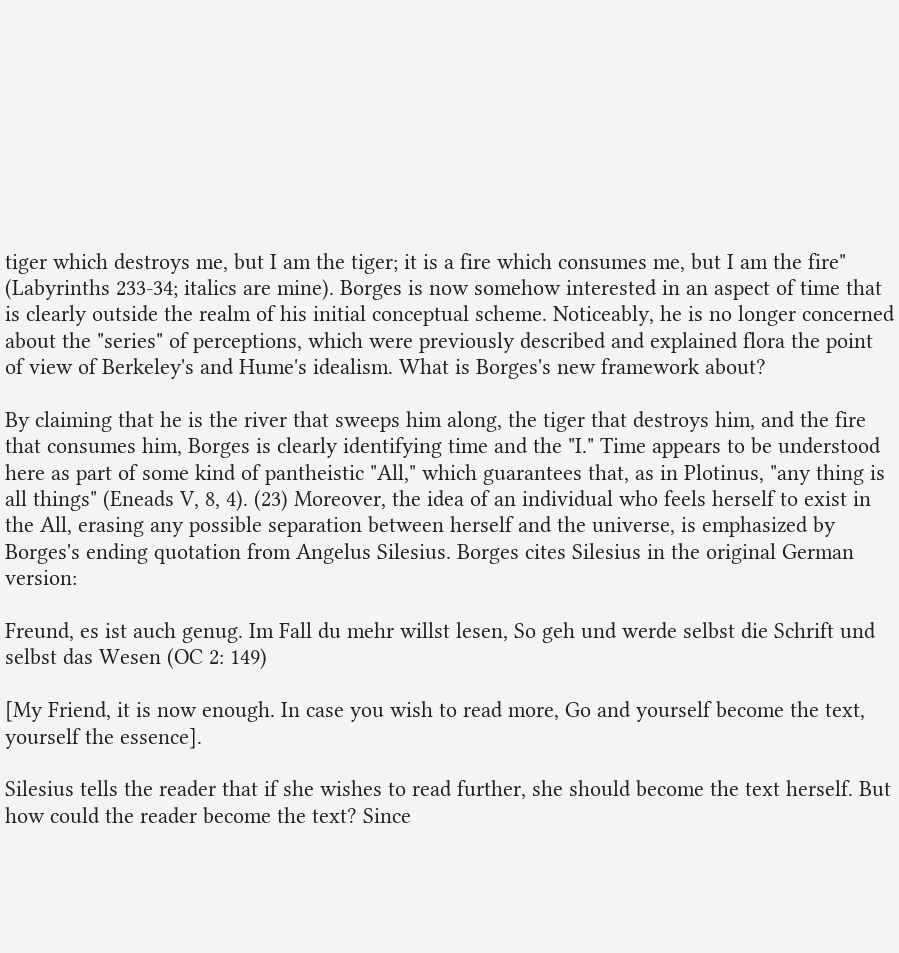tiger which destroys me, but I am the tiger; it is a fire which consumes me, but I am the fire" (Labyrinths 233-34; italics are mine). Borges is now somehow interested in an aspect of time that is clearly outside the realm of his initial conceptual scheme. Noticeably, he is no longer concerned about the "series" of perceptions, which were previously described and explained flora the point of view of Berkeley's and Hume's idealism. What is Borges's new framework about?

By claiming that he is the river that sweeps him along, the tiger that destroys him, and the fire that consumes him, Borges is clearly identifying time and the "I." Time appears to be understood here as part of some kind of pantheistic "All," which guarantees that, as in Plotinus, "any thing is all things" (Eneads V, 8, 4). (23) Moreover, the idea of an individual who feels herself to exist in the All, erasing any possible separation between herself and the universe, is emphasized by Borges's ending quotation from Angelus Silesius. Borges cites Silesius in the original German version:

Freund, es ist auch genug. Im Fall du mehr willst lesen, So geh und werde selbst die Schrift und selbst das Wesen (OC 2: 149)

[My Friend, it is now enough. In case you wish to read more, Go and yourself become the text, yourself the essence].

Silesius tells the reader that if she wishes to read further, she should become the text herself. But how could the reader become the text? Since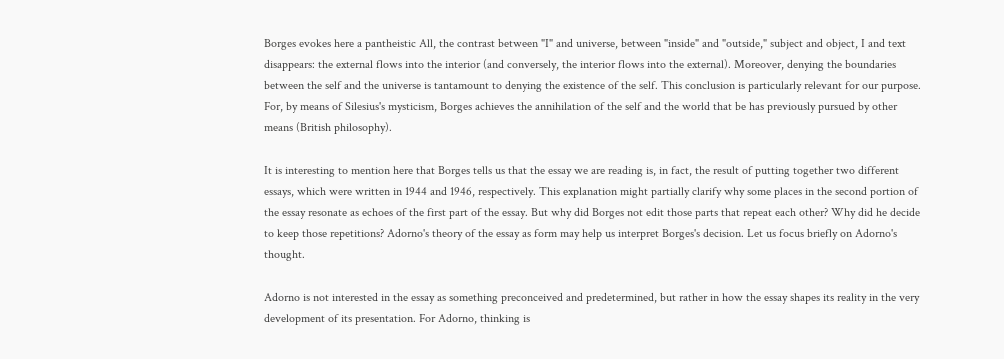Borges evokes here a pantheistic All, the contrast between "I" and universe, between "inside" and "outside," subject and object, I and text disappears: the external flows into the interior (and conversely, the interior flows into the external). Moreover, denying the boundaries between the self and the universe is tantamount to denying the existence of the self. This conclusion is particularly relevant for our purpose. For, by means of Silesius's mysticism, Borges achieves the annihilation of the self and the world that be has previously pursued by other means (British philosophy).

It is interesting to mention here that Borges tells us that the essay we are reading is, in fact, the result of putting together two different essays, which were written in 1944 and 1946, respectively. This explanation might partially clarify why some places in the second portion of the essay resonate as echoes of the first part of the essay. But why did Borges not edit those parts that repeat each other? Why did he decide to keep those repetitions? Adorno's theory of the essay as form may help us interpret Borges's decision. Let us focus briefly on Adorno's thought.

Adorno is not interested in the essay as something preconceived and predetermined, but rather in how the essay shapes its reality in the very development of its presentation. For Adorno, thinking is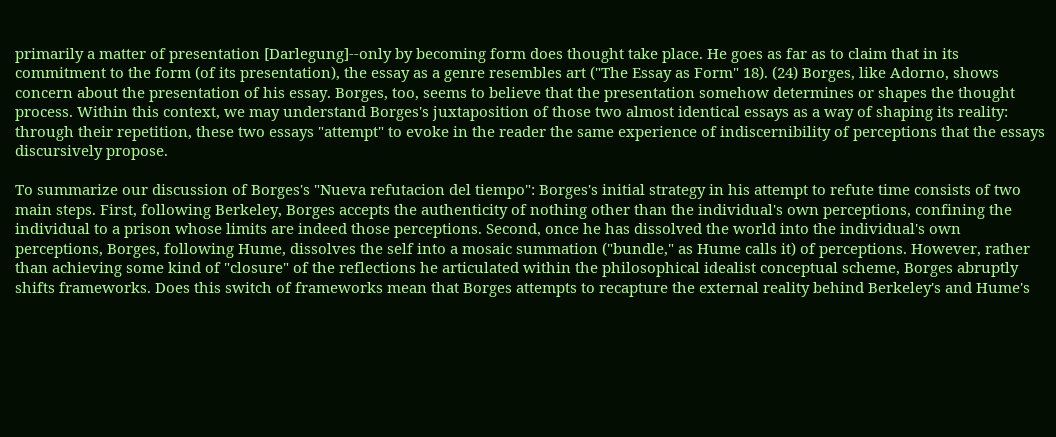primarily a matter of presentation [Darlegung]--only by becoming form does thought take place. He goes as far as to claim that in its commitment to the form (of its presentation), the essay as a genre resembles art ("The Essay as Form" 18). (24) Borges, like Adorno, shows concern about the presentation of his essay. Borges, too, seems to believe that the presentation somehow determines or shapes the thought process. Within this context, we may understand Borges's juxtaposition of those two almost identical essays as a way of shaping its reality: through their repetition, these two essays "attempt" to evoke in the reader the same experience of indiscernibility of perceptions that the essays discursively propose.

To summarize our discussion of Borges's "Nueva refutacion del tiempo": Borges's initial strategy in his attempt to refute time consists of two main steps. First, following Berkeley, Borges accepts the authenticity of nothing other than the individual's own perceptions, confining the individual to a prison whose limits are indeed those perceptions. Second, once he has dissolved the world into the individual's own perceptions, Borges, following Hume, dissolves the self into a mosaic summation ("bundle," as Hume calls it) of perceptions. However, rather than achieving some kind of "closure" of the reflections he articulated within the philosophical idealist conceptual scheme, Borges abruptly shifts frameworks. Does this switch of frameworks mean that Borges attempts to recapture the external reality behind Berkeley's and Hume's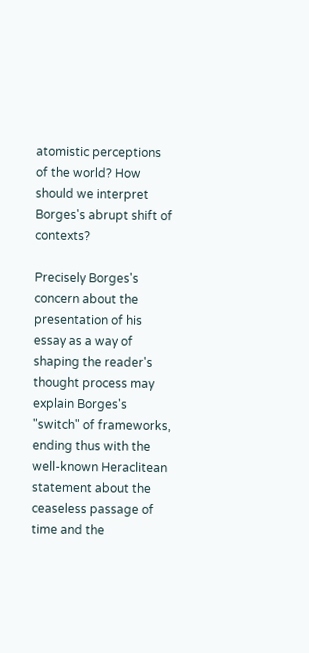atomistic perceptions of the world? How should we interpret Borges's abrupt shift of contexts?

Precisely Borges's concern about the presentation of his essay as a way of shaping the reader's thought process may explain Borges's "switch" of frameworks, ending thus with the well-known Heraclitean statement about the ceaseless passage of time and the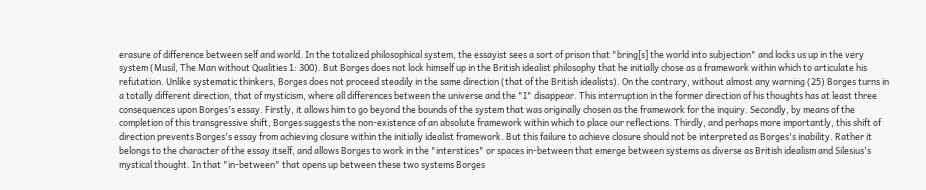erasure of difference between self and world. In the totalized philosophical system, the essayist sees a sort of prison that "bring[s] the world into subjection" and locks us up in the very system (Musil, The Man without Qualities 1: 300). But Borges does not lock himself up in the British idealist philosophy that he initially chose as a framework within which to articulate his refutation. Unlike systematic thinkers, Borges does not proceed steadily in the same direction (that of the British idealists). On the contrary, without almost any warning (25) Borges turns in a totally different direction, that of mysticism, where all differences between the universe and the "I" disappear. This interruption in the former direction of his thoughts has at least three consequences upon Borges's essay. Firstly, it allows him to go beyond the bounds of the system that was originally chosen as the framework for the inquiry. Secondly, by means of the completion of this transgressive shift, Borges suggests the non-existence of an absolute framework within which to place our reflections. Thirdly, and perhaps more importantly, this shift of direction prevents Borges's essay from achieving closure within the initially idealist framework. But this failure to achieve closure should not be interpreted as Borges's inability. Rather it belongs to the character of the essay itself, and allows Borges to work in the "interstices" or spaces in-between that emerge between systems as diverse as British idealism and Silesius's mystical thought. In that "in-between" that opens up between these two systems Borges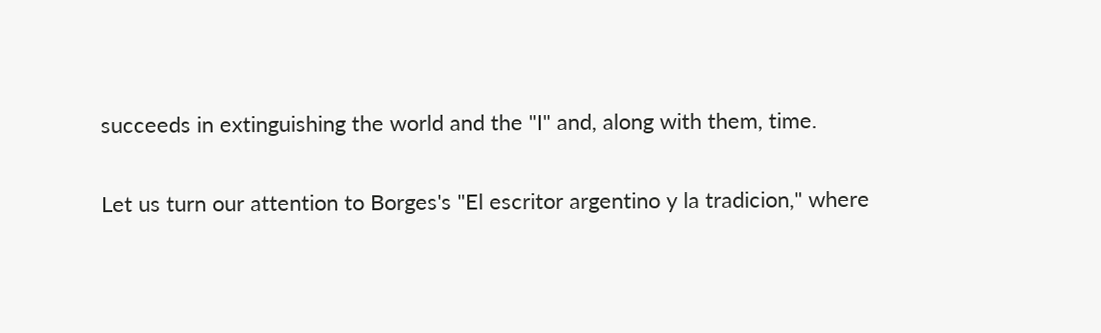succeeds in extinguishing the world and the "I" and, along with them, time.

Let us turn our attention to Borges's "El escritor argentino y la tradicion," where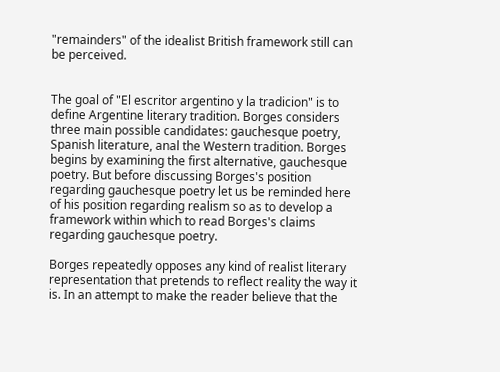"remainders" of the idealist British framework still can be perceived.


The goal of "El escritor argentino y la tradicion" is to define Argentine literary tradition. Borges considers three main possible candidates: gauchesque poetry, Spanish literature, anal the Western tradition. Borges begins by examining the first alternative, gauchesque poetry. But before discussing Borges's position regarding gauchesque poetry let us be reminded here of his position regarding realism so as to develop a framework within which to read Borges's claims regarding gauchesque poetry.

Borges repeatedly opposes any kind of realist literary representation that pretends to reflect reality the way it is. In an attempt to make the reader believe that the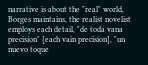narrative is about the "real" world, Borges maintains, the realist novelist employs each detail, "de toda vana precision" [each vain precision], "un nuevo toque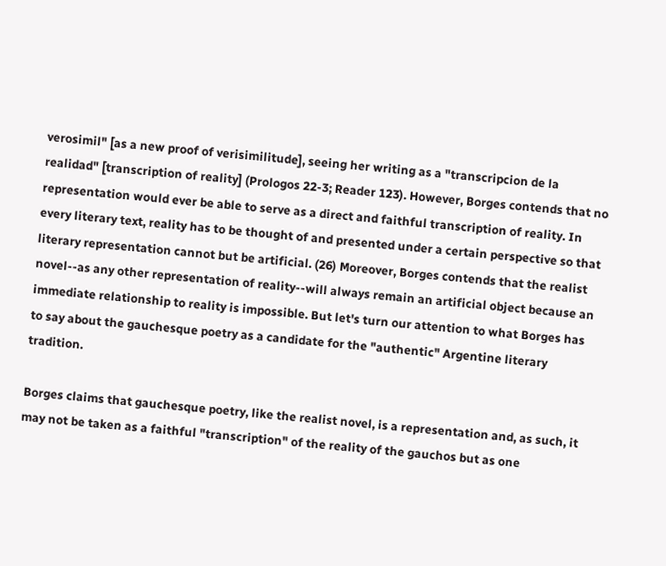verosimil" [as a new proof of verisimilitude], seeing her writing as a "transcripcion de la realidad" [transcription of reality] (Prologos 22-3; Reader 123). However, Borges contends that no representation would ever be able to serve as a direct and faithful transcription of reality. In every literary text, reality has to be thought of and presented under a certain perspective so that literary representation cannot but be artificial. (26) Moreover, Borges contends that the realist novel--as any other representation of reality--will always remain an artificial object because an immediate relationship to reality is impossible. But let's turn our attention to what Borges has to say about the gauchesque poetry as a candidate for the "authentic" Argentine literary tradition.

Borges claims that gauchesque poetry, like the realist novel, is a representation and, as such, it may not be taken as a faithful "transcription" of the reality of the gauchos but as one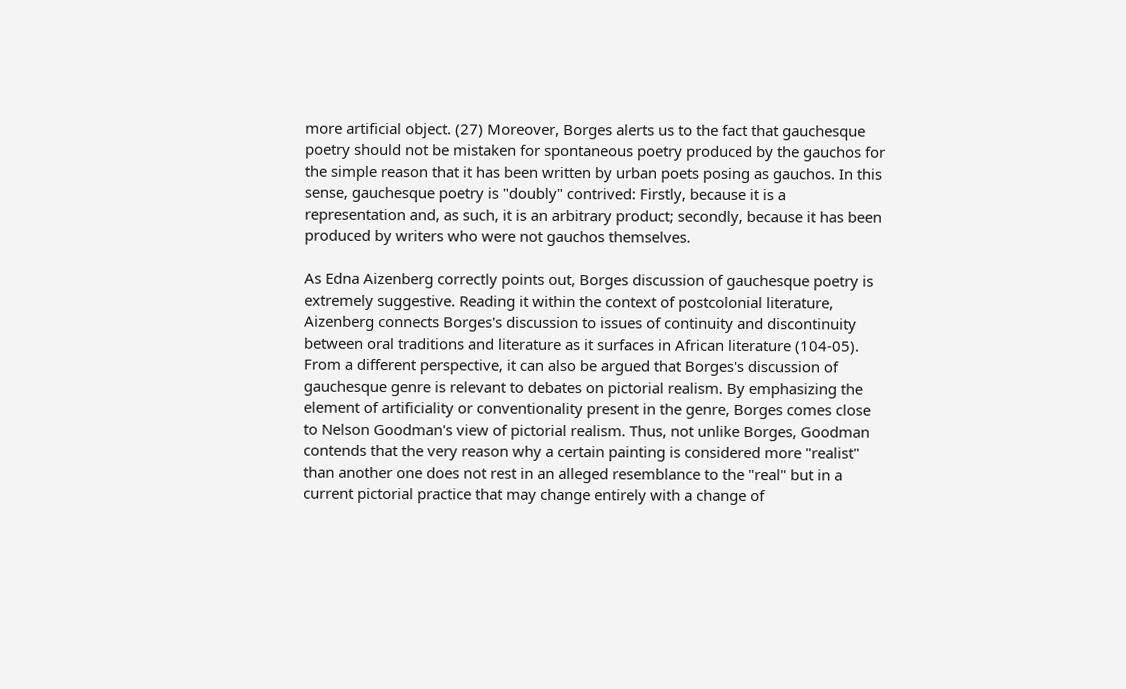more artificial object. (27) Moreover, Borges alerts us to the fact that gauchesque poetry should not be mistaken for spontaneous poetry produced by the gauchos for the simple reason that it has been written by urban poets posing as gauchos. In this sense, gauchesque poetry is "doubly" contrived: Firstly, because it is a representation and, as such, it is an arbitrary product; secondly, because it has been produced by writers who were not gauchos themselves.

As Edna Aizenberg correctly points out, Borges discussion of gauchesque poetry is extremely suggestive. Reading it within the context of postcolonial literature, Aizenberg connects Borges's discussion to issues of continuity and discontinuity between oral traditions and literature as it surfaces in African literature (104-05). From a different perspective, it can also be argued that Borges's discussion of gauchesque genre is relevant to debates on pictorial realism. By emphasizing the element of artificiality or conventionality present in the genre, Borges comes close to Nelson Goodman's view of pictorial realism. Thus, not unlike Borges, Goodman contends that the very reason why a certain painting is considered more "realist" than another one does not rest in an alleged resemblance to the "real" but in a current pictorial practice that may change entirely with a change of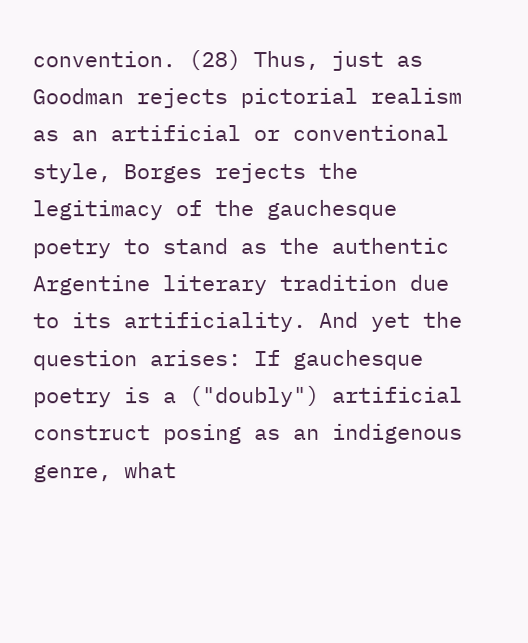convention. (28) Thus, just as Goodman rejects pictorial realism as an artificial or conventional style, Borges rejects the legitimacy of the gauchesque poetry to stand as the authentic Argentine literary tradition due to its artificiality. And yet the question arises: If gauchesque poetry is a ("doubly") artificial construct posing as an indigenous genre, what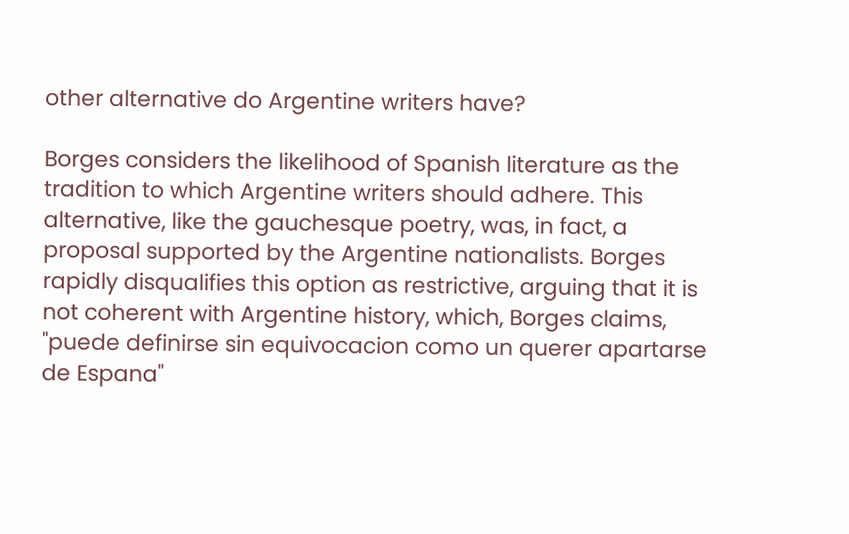other alternative do Argentine writers have?

Borges considers the likelihood of Spanish literature as the tradition to which Argentine writers should adhere. This alternative, like the gauchesque poetry, was, in fact, a proposal supported by the Argentine nationalists. Borges rapidly disqualifies this option as restrictive, arguing that it is not coherent with Argentine history, which, Borges claims, "puede definirse sin equivocacion como un querer apartarse de Espana"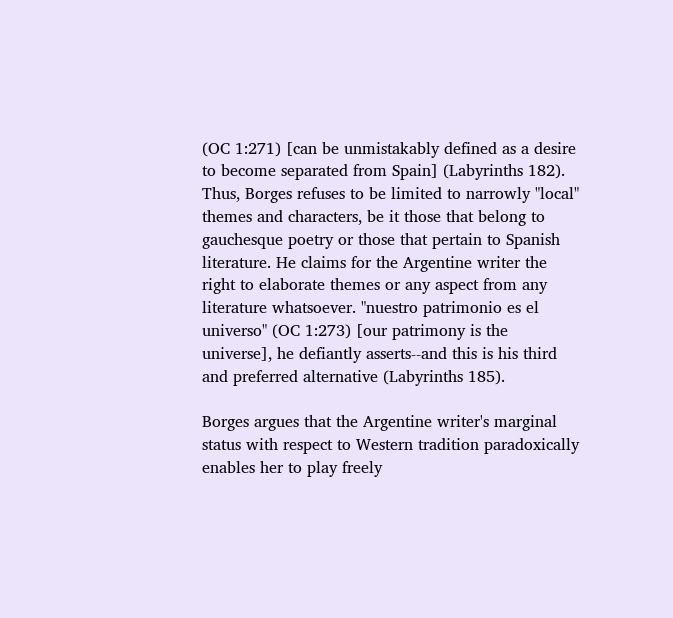(OC 1:271) [can be unmistakably defined as a desire to become separated from Spain] (Labyrinths 182). Thus, Borges refuses to be limited to narrowly "local" themes and characters, be it those that belong to gauchesque poetry or those that pertain to Spanish literature. He claims for the Argentine writer the right to elaborate themes or any aspect from any literature whatsoever. "nuestro patrimonio es el universo" (OC 1:273) [our patrimony is the universe], he defiantly asserts--and this is his third and preferred alternative (Labyrinths 185).

Borges argues that the Argentine writer's marginal status with respect to Western tradition paradoxically enables her to play freely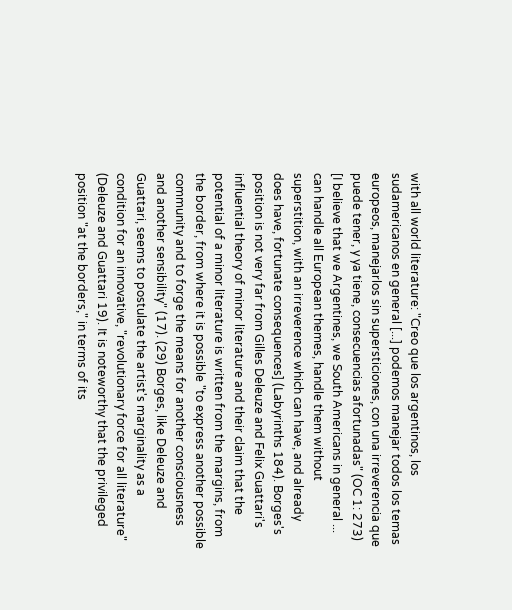with all world literature: "Creo que los argentinos, los sudamericanos en general [...] podemos manejar todos los temas europeos, manejarlos sin supersticiones, con una irreverencia que puede tener, y ya tiene, consecuencias afortunadas" (OC 1: 273) [I believe that we Argentines, we South Americans in general ... can handle all European themes, handle them without superstition, with an irreverence which can have, and already does have, fortunate consequences] (Labyrinths 184). Borges's position is not very far from Gilles Deleuze and Felix Guattari's influential theory of minor literature and their claim that the potential of a minor literature is written from the margins, from the border, from where it is possible "to express another possible community and to forge the means for another consciousness and another sensibility" (17). (29) Borges, like Deleuze and Guattari, seems to postulate the artist's marginality as a condition for an innovative, "revolutionary force for all literature" (Deleuze and Guattari 19). It is noteworthy that the privileged position "at the borders," in terms of its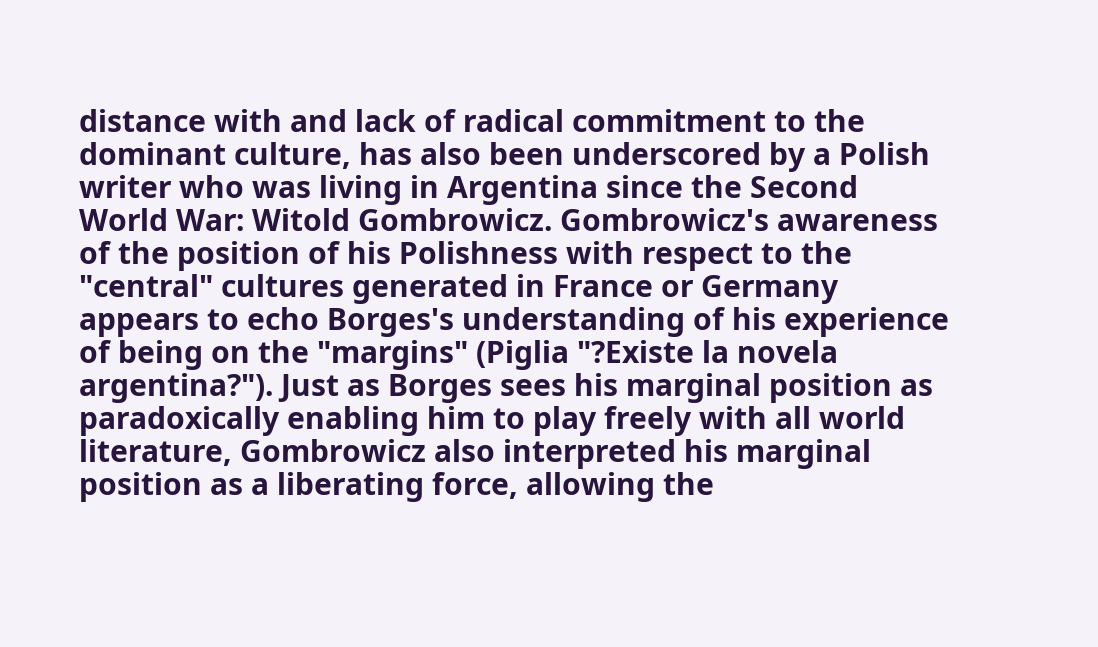distance with and lack of radical commitment to the dominant culture, has also been underscored by a Polish writer who was living in Argentina since the Second World War: Witold Gombrowicz. Gombrowicz's awareness of the position of his Polishness with respect to the "central" cultures generated in France or Germany appears to echo Borges's understanding of his experience of being on the "margins" (Piglia "?Existe la novela argentina?"). Just as Borges sees his marginal position as paradoxically enabling him to play freely with all world literature, Gombrowicz also interpreted his marginal position as a liberating force, allowing the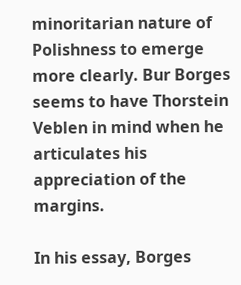minoritarian nature of Polishness to emerge more clearly. Bur Borges seems to have Thorstein Veblen in mind when he articulates his appreciation of the margins.

In his essay, Borges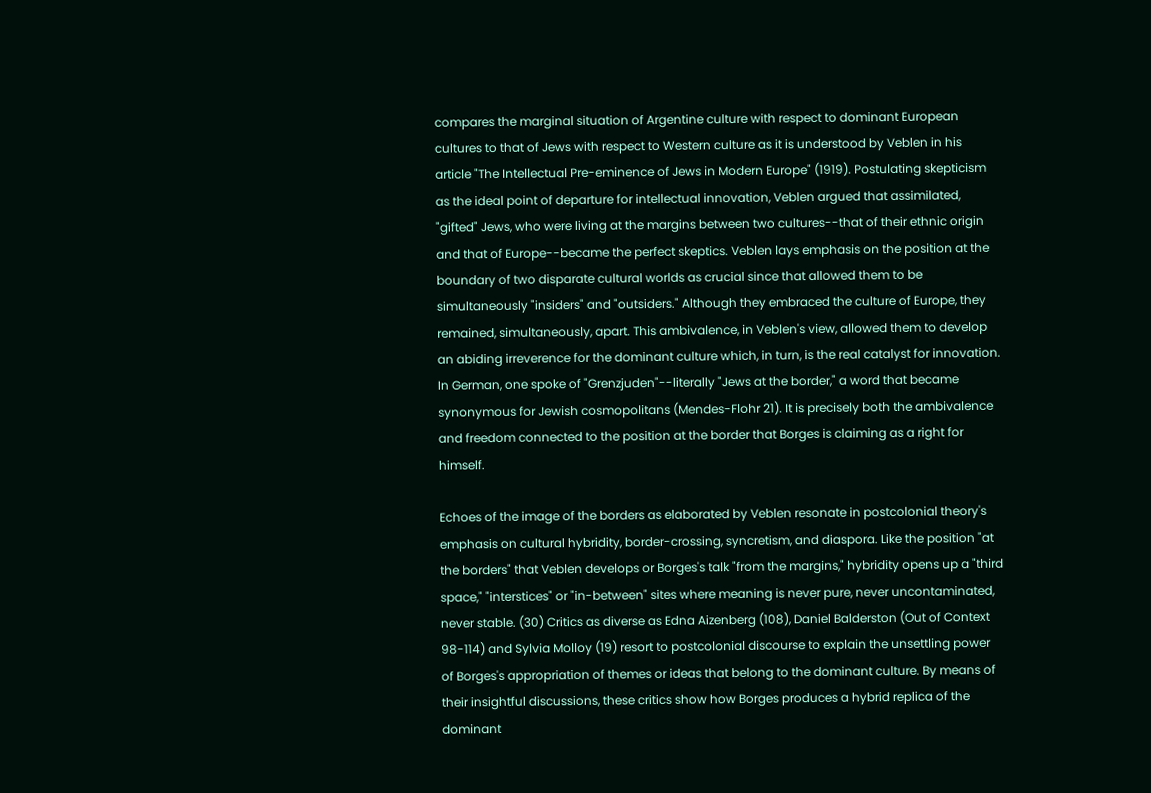compares the marginal situation of Argentine culture with respect to dominant European cultures to that of Jews with respect to Western culture as it is understood by Veblen in his article "The Intellectual Pre-eminence of Jews in Modern Europe" (1919). Postulating skepticism as the ideal point of departure for intellectual innovation, Veblen argued that assimilated, "gifted" Jews, who were living at the margins between two cultures--that of their ethnic origin and that of Europe--became the perfect skeptics. Veblen lays emphasis on the position at the boundary of two disparate cultural worlds as crucial since that allowed them to be simultaneously "insiders" and "outsiders." Although they embraced the culture of Europe, they remained, simultaneously, apart. This ambivalence, in Veblen's view, allowed them to develop an abiding irreverence for the dominant culture which, in turn, is the real catalyst for innovation. In German, one spoke of "Grenzjuden"--literally "Jews at the border," a word that became synonymous for Jewish cosmopolitans (Mendes-Flohr 21). It is precisely both the ambivalence and freedom connected to the position at the border that Borges is claiming as a right for himself.

Echoes of the image of the borders as elaborated by Veblen resonate in postcolonial theory's emphasis on cultural hybridity, border-crossing, syncretism, and diaspora. Like the position "at the borders" that Veblen develops or Borges's talk "from the margins," hybridity opens up a "third space," "interstices" or "in-between" sites where meaning is never pure, never uncontaminated, never stable. (30) Critics as diverse as Edna Aizenberg (108), Daniel Balderston (Out of Context 98-114) and Sylvia Molloy (19) resort to postcolonial discourse to explain the unsettling power of Borges's appropriation of themes or ideas that belong to the dominant culture. By means of their insightful discussions, these critics show how Borges produces a hybrid replica of the dominant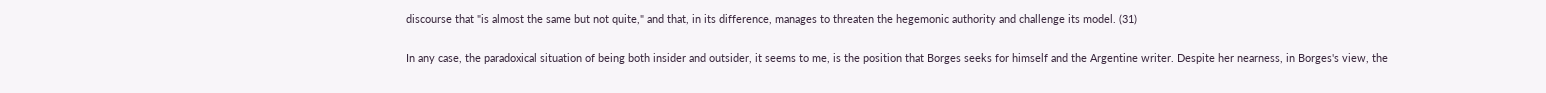discourse that "is almost the same but not quite," and that, in its difference, manages to threaten the hegemonic authority and challenge its model. (31)

In any case, the paradoxical situation of being both insider and outsider, it seems to me, is the position that Borges seeks for himself and the Argentine writer. Despite her nearness, in Borges's view, the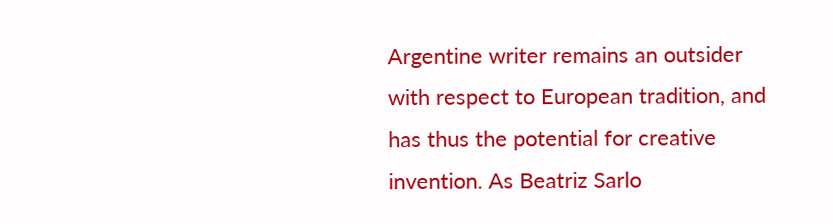Argentine writer remains an outsider with respect to European tradition, and has thus the potential for creative invention. As Beatriz Sarlo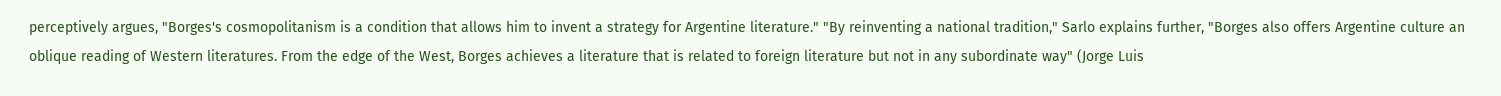perceptively argues, "Borges's cosmopolitanism is a condition that allows him to invent a strategy for Argentine literature." "By reinventing a national tradition," Sarlo explains further, "Borges also offers Argentine culture an oblique reading of Western literatures. From the edge of the West, Borges achieves a literature that is related to foreign literature but not in any subordinate way" (Jorge Luis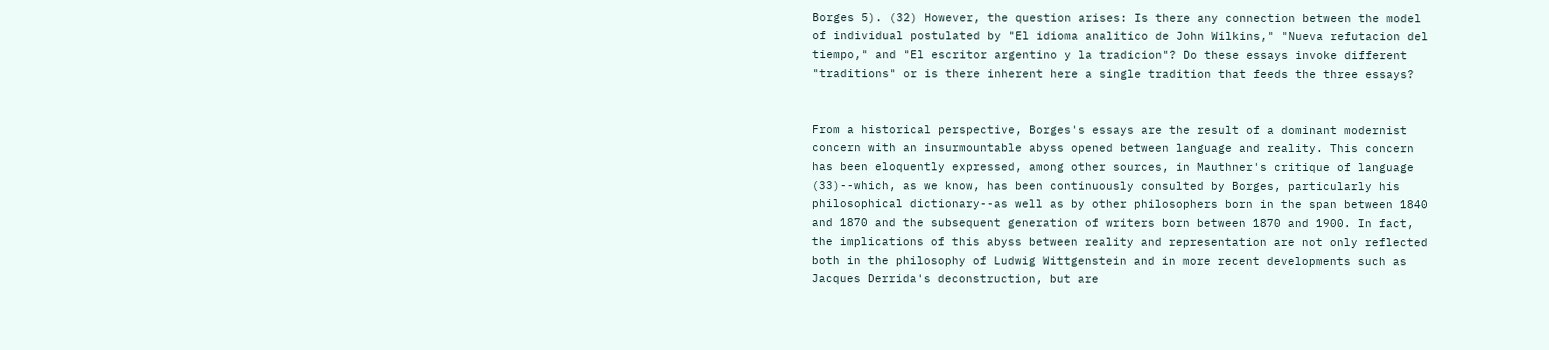Borges 5). (32) However, the question arises: Is there any connection between the model of individual postulated by "El idioma analitico de John Wilkins," "Nueva refutacion del tiempo," and "El escritor argentino y la tradicion"? Do these essays invoke different "traditions" or is there inherent here a single tradition that feeds the three essays?


From a historical perspective, Borges's essays are the result of a dominant modernist concern with an insurmountable abyss opened between language and reality. This concern has been eloquently expressed, among other sources, in Mauthner's critique of language (33)--which, as we know, has been continuously consulted by Borges, particularly his philosophical dictionary--as well as by other philosophers born in the span between 1840 and 1870 and the subsequent generation of writers born between 1870 and 1900. In fact, the implications of this abyss between reality and representation are not only reflected both in the philosophy of Ludwig Wittgenstein and in more recent developments such as Jacques Derrida's deconstruction, but are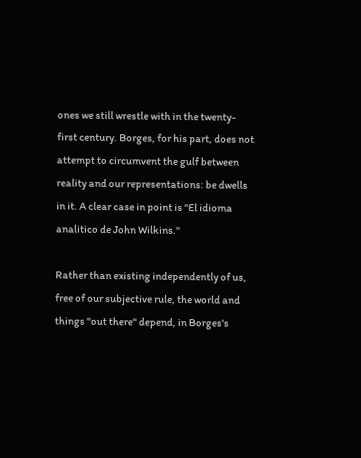ones we still wrestle with in the twenty-first century. Borges, for his part, does not attempt to circumvent the gulf between reality and our representations: be dwells in it. A clear case in point is "El idioma analitico de John Wilkins."

Rather than existing independently of us, free of our subjective rule, the world and things "out there" depend, in Borges's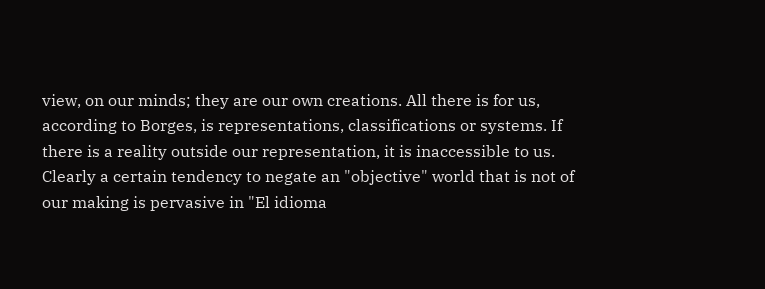view, on our minds; they are our own creations. All there is for us, according to Borges, is representations, classifications or systems. If there is a reality outside our representation, it is inaccessible to us. Clearly a certain tendency to negate an "objective" world that is not of our making is pervasive in "El idioma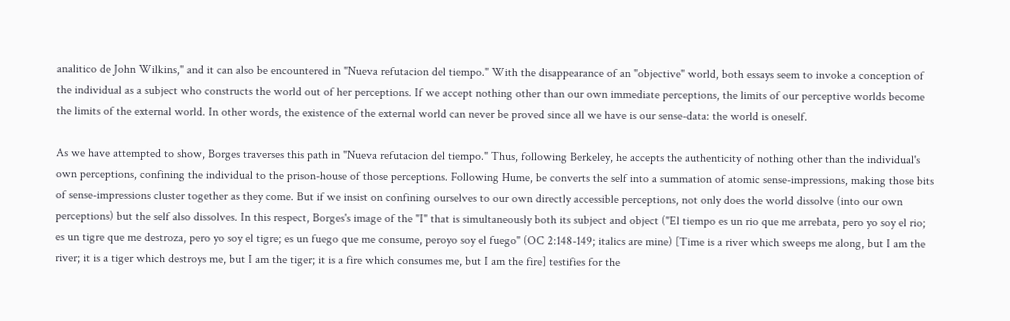analitico de John Wilkins," and it can also be encountered in "Nueva refutacion del tiempo." With the disappearance of an "objective" world, both essays seem to invoke a conception of the individual as a subject who constructs the world out of her perceptions. If we accept nothing other than our own immediate perceptions, the limits of our perceptive worlds become the limits of the external world. In other words, the existence of the external world can never be proved since all we have is our sense-data: the world is oneself.

As we have attempted to show, Borges traverses this path in "Nueva refutacion del tiempo." Thus, following Berkeley, he accepts the authenticity of nothing other than the individual's own perceptions, confining the individual to the prison-house of those perceptions. Following Hume, be converts the self into a summation of atomic sense-impressions, making those bits of sense-impressions cluster together as they come. But if we insist on confining ourselves to our own directly accessible perceptions, not only does the world dissolve (into our own perceptions) but the self also dissolves. In this respect, Borges's image of the "I" that is simultaneously both its subject and object ("El tiempo es un rio que me arrebata, pero yo soy el rio; es un tigre que me destroza, pero yo soy el tigre; es un fuego que me consume, peroyo soy el fuego" (OC 2:148-149; italics are mine) [Time is a river which sweeps me along, but I am the river; it is a tiger which destroys me, but I am the tiger; it is a fire which consumes me, but I am the fire] testifies for the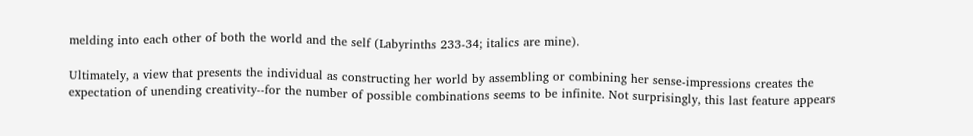melding into each other of both the world and the self (Labyrinths 233-34; italics are mine).

Ultimately, a view that presents the individual as constructing her world by assembling or combining her sense-impressions creates the expectation of unending creativity--for the number of possible combinations seems to be infinite. Not surprisingly, this last feature appears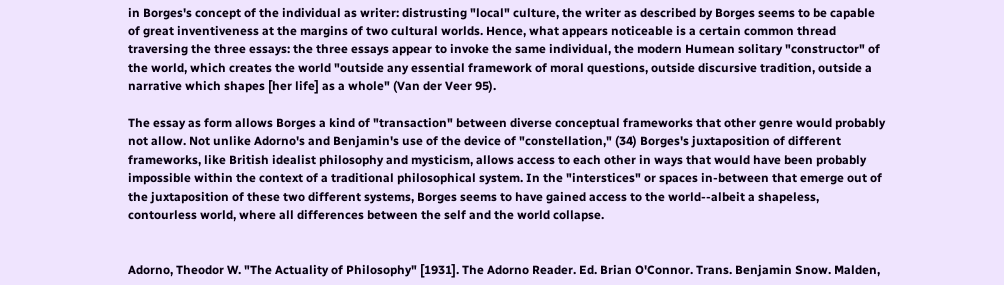in Borges's concept of the individual as writer: distrusting "local" culture, the writer as described by Borges seems to be capable of great inventiveness at the margins of two cultural worlds. Hence, what appears noticeable is a certain common thread traversing the three essays: the three essays appear to invoke the same individual, the modern Humean solitary "constructor" of the world, which creates the world "outside any essential framework of moral questions, outside discursive tradition, outside a narrative which shapes [her life] as a whole" (Van der Veer 95).

The essay as form allows Borges a kind of "transaction" between diverse conceptual frameworks that other genre would probably not allow. Not unlike Adorno's and Benjamin's use of the device of "constellation," (34) Borges's juxtaposition of different frameworks, like British idealist philosophy and mysticism, allows access to each other in ways that would have been probably impossible within the context of a traditional philosophical system. In the "interstices" or spaces in-between that emerge out of the juxtaposition of these two different systems, Borges seems to have gained access to the world--albeit a shapeless, contourless world, where all differences between the self and the world collapse.


Adorno, Theodor W. "The Actuality of Philosophy" [1931]. The Adorno Reader. Ed. Brian O'Connor. Trans. Benjamin Snow. Malden,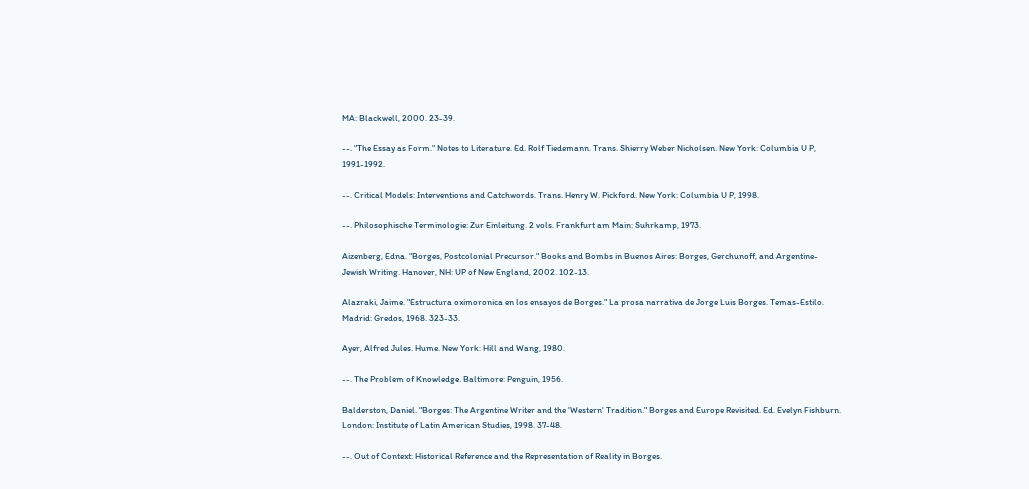MA: Blackwell, 2000. 23-39.

--. "The Essay as Form." Notes to Literature. Ed. Rolf Tiedemann. Trans. Shierry Weber Nicholsen. New York: Columbia U P, 1991-1992.

--. Critical Models: Interventions and Catchwords. Trans. Henry W. Pickford. New York: Columbia U P, 1998.

--. Philosophische Terminologie: Zur Einleitung. 2 vols. Frankfurt am Main: Suhrkamp, 1973.

Aizenberg, Edna. "Borges, Postcolonial Precursor." Books and Bombs in Buenos Aires: Borges, Gerchunoff, and Argentine-Jewish Writing. Hanover, NH: UP of New England, 2002. 102-13.

Alazraki, Jaime. "Estructura oximoronica en los ensayos de Borges." La prosa narrativa de Jorge Luis Borges. Temas-Estilo. Madrid: Gredos, 1968. 323-33.

Ayer, Alfred Jules. Hume. New York: Hill and Wang, 1980.

--. The Problem of Knowledge. Baltimore: Penguin, 1956.

Balderston, Daniel. "Borges: The Argentine Writer and the 'Western' Tradition." Borges and Europe Revisited. Ed. Evelyn Fishburn. London: Institute of Latin American Studies, 1998. 37-48.

--. Out of Context: Historical Reference and the Representation of Reality in Borges.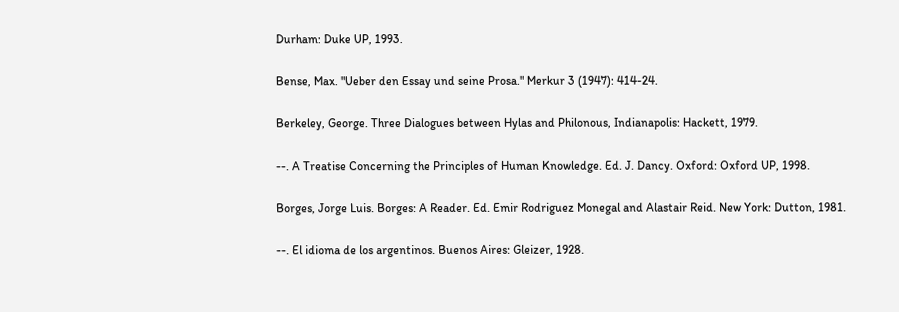Durham: Duke UP, 1993.

Bense, Max. "Ueber den Essay und seine Prosa." Merkur 3 (1947): 414-24.

Berkeley, George. Three Dialogues between Hylas and Philonous, Indianapolis: Hackett, 1979.

--. A Treatise Concerning the Principles of Human Knowledge. Ed. J. Dancy. Oxford: Oxford UP, 1998.

Borges, Jorge Luis. Borges: A Reader. Ed. Emir Rodriguez Monegal and Alastair Reid. New York: Dutton, 1981.

--. El idioma de los argentinos. Buenos Aires: Gleizer, 1928.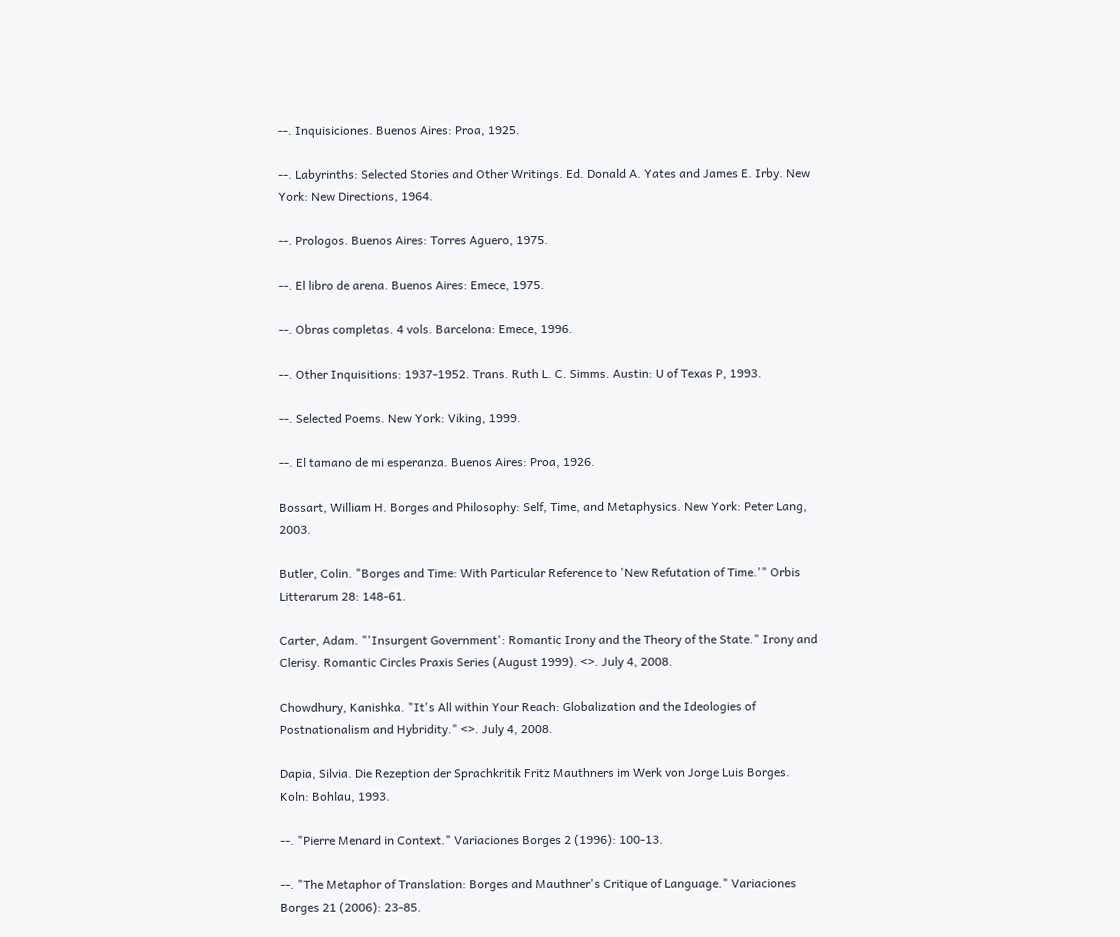--. Inquisiciones. Buenos Aires: Proa, 1925.

--. Labyrinths: Selected Stories and Other Writings. Ed. Donald A. Yates and James E. Irby. New York: New Directions, 1964.

--. Prologos. Buenos Aires: Torres Aguero, 1975.

--. El libro de arena. Buenos Aires: Emece, 1975.

--. Obras completas. 4 vols. Barcelona: Emece, 1996.

--. Other Inquisitions: 1937-1952. Trans. Ruth L. C. Simms. Austin: U of Texas P, 1993.

--. Selected Poems. New York: Viking, 1999.

--. El tamano de mi esperanza. Buenos Aires: Proa, 1926.

Bossart, William H. Borges and Philosophy: Self, Time, and Metaphysics. New York: Peter Lang, 2003.

Butler, Colin. "Borges and Time: With Particular Reference to 'New Refutation of Time.'" Orbis Litterarum 28: 148-61.

Carter, Adam. "'Insurgent Government': Romantic Irony and the Theory of the State." Irony and Clerisy. Romantic Circles Praxis Series (August 1999). <>. July 4, 2008.

Chowdhury, Kanishka. "It's All within Your Reach: Globalization and the Ideologies of Postnationalism and Hybridity." <>. July 4, 2008.

Dapia, Silvia. Die Rezeption der Sprachkritik Fritz Mauthners im Werk von Jorge Luis Borges. Koln: Bohlau, 1993.

--. "Pierre Menard in Context." Variaciones Borges 2 (1996): 100-13.

--. "The Metaphor of Translation: Borges and Mauthner's Critique of Language." Variaciones Borges 21 (2006): 23-85.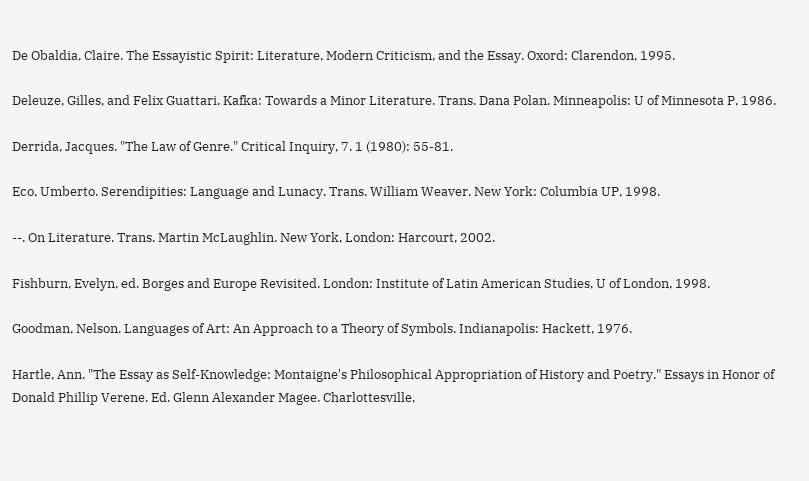De Obaldia, Claire. The Essayistic Spirit: Literature, Modern Criticism, and the Essay. Oxord: Clarendon, 1995.

Deleuze, Gilles, and Felix Guattari. Kafka: Towards a Minor Literature. Trans. Dana Polan. Minneapolis: U of Minnesota P, 1986.

Derrida, Jacques. "The Law of Genre." Critical Inquiry, 7. 1 (1980): 55-81.

Eco, Umberto. Serendipities: Language and Lunacy. Trans. William Weaver. New York: Columbia UP, 1998.

--. On Literature. Trans. Martin McLaughlin. New York, London: Harcourt, 2002.

Fishburn, Evelyn, ed. Borges and Europe Revisited. London: Institute of Latin American Studies, U of London, 1998.

Goodman, Nelson. Languages of Art: An Approach to a Theory of Symbols. Indianapolis: Hackett, 1976.

Hartle, Ann. "The Essay as Self-Knowledge: Montaigne's Philosophical Appropriation of History and Poetry." Essays in Honor of Donald Phillip Verene. Ed. Glenn Alexander Magee. Charlottesville,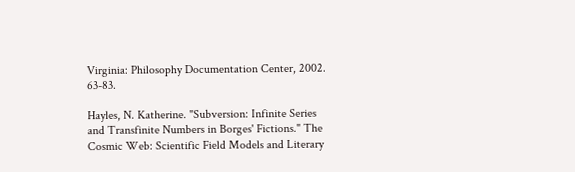Virginia: Philosophy Documentation Center, 2002. 63-83.

Hayles, N. Katherine. "Subversion: Infinite Series and Transfinite Numbers in Borges' Fictions." The Cosmic Web: Scientific Field Models and Literary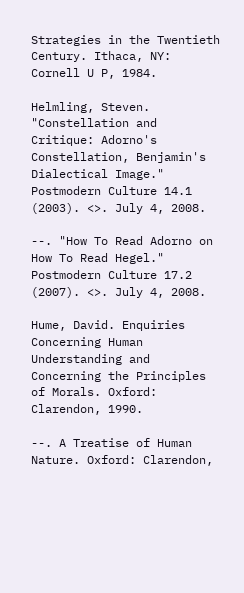Strategies in the Twentieth Century. Ithaca, NY: Cornell U P, 1984.

Helmling, Steven. "Constellation and Critique: Adorno's Constellation, Benjamin's Dialectical Image." Postmodern Culture 14.1 (2003). <>. July 4, 2008.

--. "How To Read Adorno on How To Read Hegel." Postmodern Culture 17.2 (2007). <>. July 4, 2008.

Hume, David. Enquiries Concerning Human Understanding and Concerning the Principles of Morals. Oxford: Clarendon, 1990.

--. A Treatise of Human Nature. Oxford: Clarendon,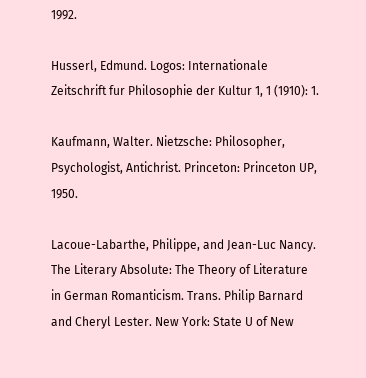1992.

Husserl, Edmund. Logos: Internationale Zeitschrift fur Philosophie der Kultur 1, 1 (1910): 1.

Kaufmann, Walter. Nietzsche: Philosopher, Psychologist, Antichrist. Princeton: Princeton UP, 1950.

Lacoue-Labarthe, Philippe, and Jean-Luc Nancy. The Literary Absolute: The Theory of Literature in German Romanticism. Trans. Philip Barnard and Cheryl Lester. New York: State U of New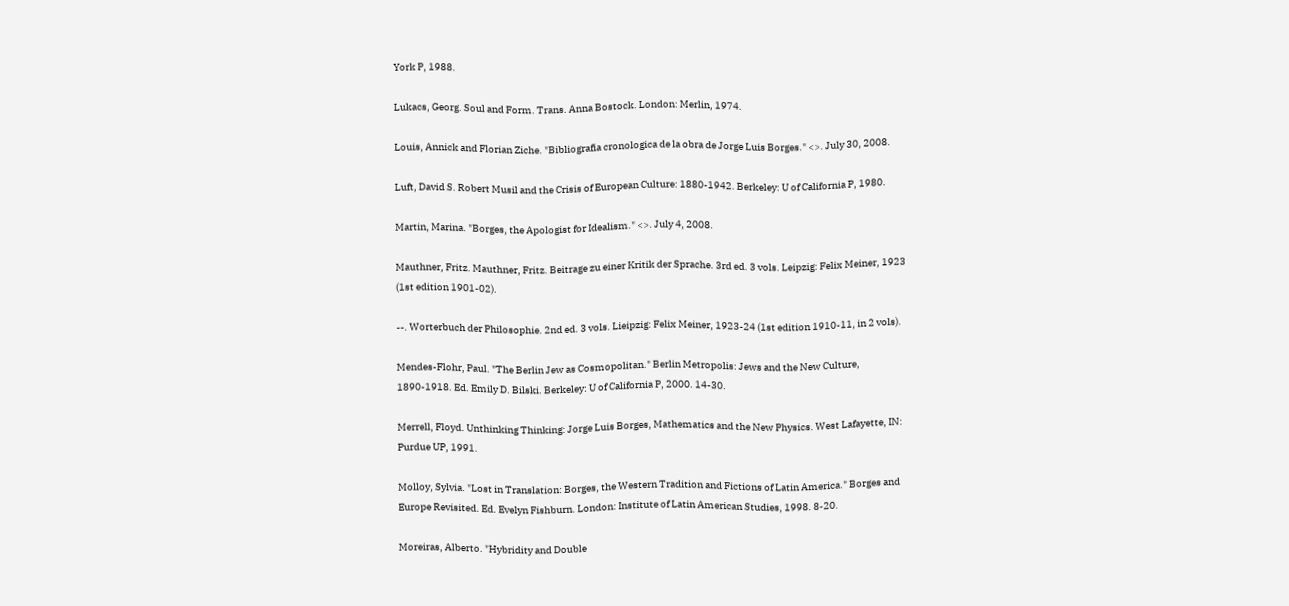York P, 1988.

Lukacs, Georg. Soul and Form. Trans. Anna Bostock. London: Merlin, 1974.

Louis, Annick and Florian Ziche. "Bibliografia cronologica de la obra de Jorge Luis Borges." <>. July 30, 2008.

Luft, David S. Robert Musil and the Crisis of European Culture: 1880-1942. Berkeley: U of California P, 1980.

Martin, Marina. "Borges, the Apologist for Idealism." <>. July 4, 2008.

Mauthner, Fritz. Mauthner, Fritz. Beitrage zu einer Kritik der Sprache. 3rd ed. 3 vols. Leipzig: Felix Meiner, 1923 (1st edition 1901-02).

--. Worterbuch der Philosophie. 2nd ed. 3 vols. Lieipzig: Felix Meiner, 1923-24 (1st edition 1910-11, in 2 vols).

Mendes-Flohr, Paul. "The Berlin Jew as Cosmopolitan." Berlin Metropolis: Jews and the New Culture, 1890-1918. Ed. Emily D. Bilski. Berkeley: U of California P, 2000. 14-30.

Merrell, Floyd. Unthinking Thinking: Jorge Luis Borges, Mathematics and the New Physics. West Lafayette, IN: Purdue UP, 1991.

Molloy, Sylvia. "Lost in Translation: Borges, the Western Tradition and Fictions of Latin America." Borges and Europe Revisited. Ed. Evelyn Fishburn. London: Institute of Latin American Studies, 1998. 8-20.

Moreiras, Alberto. "Hybridity and Double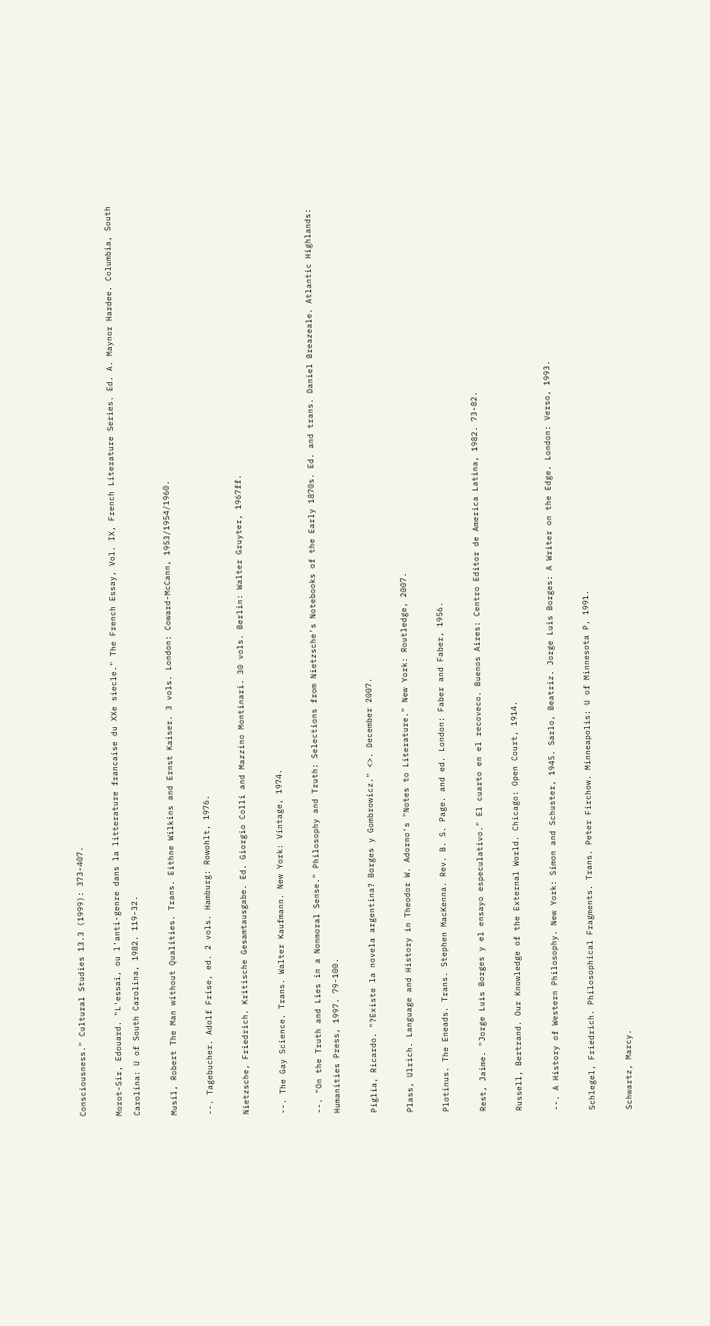Consciousness." Cultural Studies 13.3 (1999): 373-407.

Morot-Sir, Edouard. "L'essai, ou l'anti-genre dans la litterature francaise du XXe siecle." The French Essay, Vol. IX, French Literature Series. Ed. A. Maynor Hardee. Columbia, South Carolina: U of South Carolina, 1982. 119-32.

Musil, Robert The Man without Qualities. Trans. Eithne Wilkins and Ernst Kaiser. 3 vols. London: Coward-McCann, 1953/1954/1960.

--. Tagebucher. Adolf Frise, ed. 2 vols. Hamburg: Rowohlt, 1976.

Nietzsche, Friedrich. Kritische Gesamtausgabe. Ed. Giorgio Colli and Mazzino Montinari. 30 vols. Berlin: Walter Gruyter, 1967ff.

--. The Gay Science. Trans. Walter Kaufmann. New York: Vintage, 1974.

--. "On the Truth and Lies in a Nonmoral Sense." Philosophy and Truth: Selections from Nietzsche's Notebooks of the Early 1870s. Ed. and trans. Daniel Breazeale. Atlantic Highlands: Humanities Press, 1997. 79-100.

Piglia, Ricardo. "?Existe la novela argentina? Borges y Gombrowicz." <>. December 2007.

Plass, Ulrich. Language and History in Theodor W. Adorno's "Notes to Literature." New York: Routledge, 2007.

Plotinus. The Eneads. Trans. Stephen MacKenna. Rev. B. S. Page. and ed. London: Faber and Faber, 1956.

Rest, Jaime. "Jorge Luis Borges y el ensayo especulativo." El cuarto en el recoveco. Buenos Aires: Centro Editor de America Latina, 1982. 73-82.

Russell, Bertrand. Our Knowledge of the External World. Chicago: Open Court, 1914.

--. A History of Western Philosophy. New York: Simon and Schuster, 1945. Sarlo, Beatriz. Jorge Luis Borges: A Writer on the Edge. London: Verso, 1993.

Schlegel, Friedrich. Philosophical Fragments. Trans. Peter Firchow. Minneapolis: U of Minnesota P, 1991.

Schwartz, Marcy.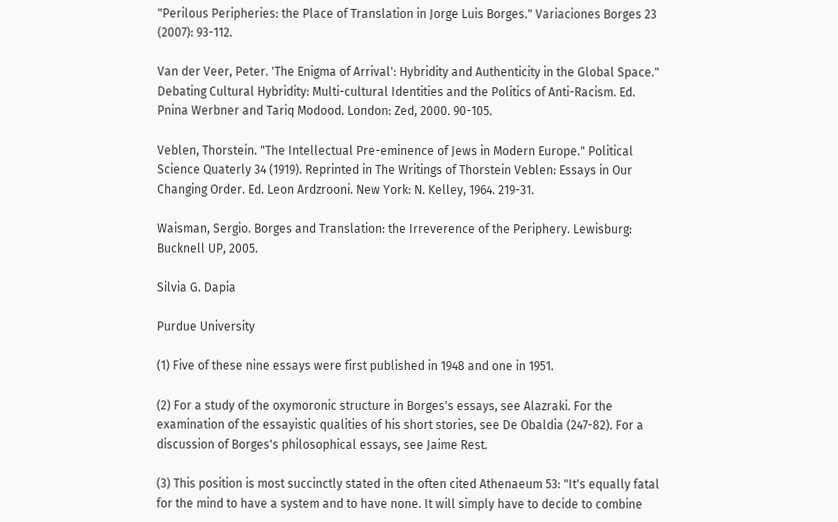"Perilous Peripheries: the Place of Translation in Jorge Luis Borges." Variaciones Borges 23 (2007): 93-112.

Van der Veer, Peter. 'The Enigma of Arrival': Hybridity and Authenticity in the Global Space." Debating Cultural Hybridity: Multi-cultural Identities and the Politics of Anti-Racism. Ed. Pnina Werbner and Tariq Modood. London: Zed, 2000. 90-105.

Veblen, Thorstein. "The Intellectual Pre-eminence of Jews in Modern Europe." Political Science Quaterly 34 (1919). Reprinted in The Writings of Thorstein Veblen: Essays in Our Changing Order. Ed. Leon Ardzrooni. New York: N. Kelley, 1964. 219-31.

Waisman, Sergio. Borges and Translation: the Irreverence of the Periphery. Lewisburg: Bucknell UP, 2005.

Silvia G. Dapia

Purdue University

(1) Five of these nine essays were first published in 1948 and one in 1951.

(2) For a study of the oxymoronic structure in Borges's essays, see Alazraki. For the examination of the essayistic qualities of his short stories, see De Obaldia (247-82). For a discussion of Borges's philosophical essays, see Jaime Rest.

(3) This position is most succinctly stated in the often cited Athenaeum 53: "It's equally fatal for the mind to have a system and to have none. It will simply have to decide to combine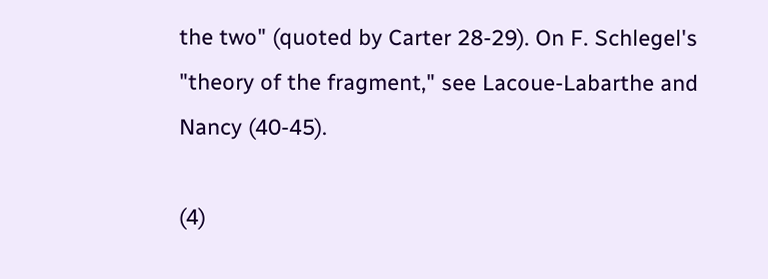the two" (quoted by Carter 28-29). On F. Schlegel's "theory of the fragment," see Lacoue-Labarthe and Nancy (40-45).

(4)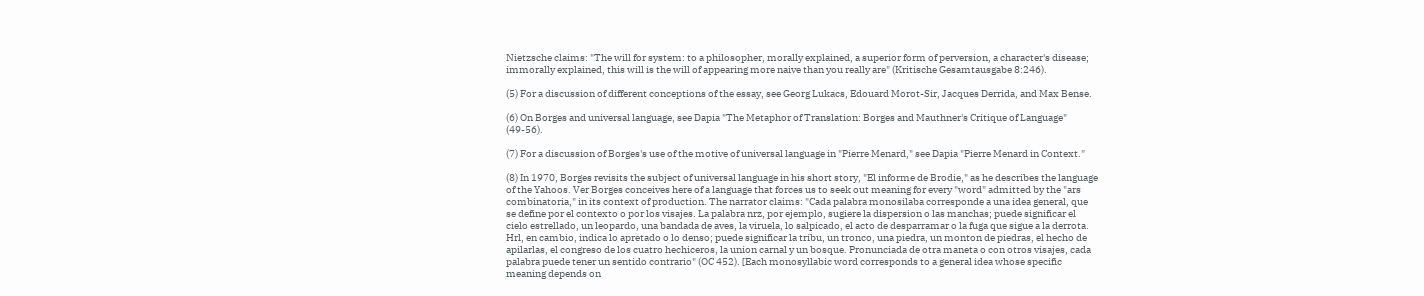Nietzsche claims: "The will for system: to a philosopher, morally explained, a superior form of perversion, a character's disease; immorally explained, this will is the will of appearing more naive than you really are" (Kritische Gesamtausgabe 8:246).

(5) For a discussion of different conceptions of the essay, see Georg Lukacs, Edouard Morot-Sir, Jacques Derrida, and Max Bense.

(6) On Borges and universal language, see Dapia "The Metaphor of Translation: Borges and Mauthner's Critique of Language" (49-56).

(7) For a discussion of Borges's use of the motive of universal language in "Pierre Menard," see Dapia "Pierre Menard in Context."

(8) In 1970, Borges revisits the subject of universal language in his short story, "El informe de Brodie," as he describes the language of the Yahoos. Ver Borges conceives here of a language that forces us to seek out meaning for every "word" admitted by the "ars combinatoria," in its context of production. The narrator claims: "Cada palabra monosilaba corresponde a una idea general, que se define por el contexto o por los visajes. La palabra nrz, por ejemplo, sugiere la dispersion o las manchas; puede significar el cielo estrellado, un leopardo, una bandada de aves, la viruela, lo salpicado, el acto de desparramar o la fuga que sigue a la derrota. Hrl, en cambio, indica lo apretado o lo denso; puede significar la tribu, un tronco, una piedra, un monton de piedras, el hecho de apilarlas, el congreso de los cuatro hechiceros, la union carnal y un bosque. Pronunciada de otra maneta o con otros visajes, cada palabra puede tener un sentido contrario" (OC 452). [Each monosyllabic word corresponds to a general idea whose specific meaning depends on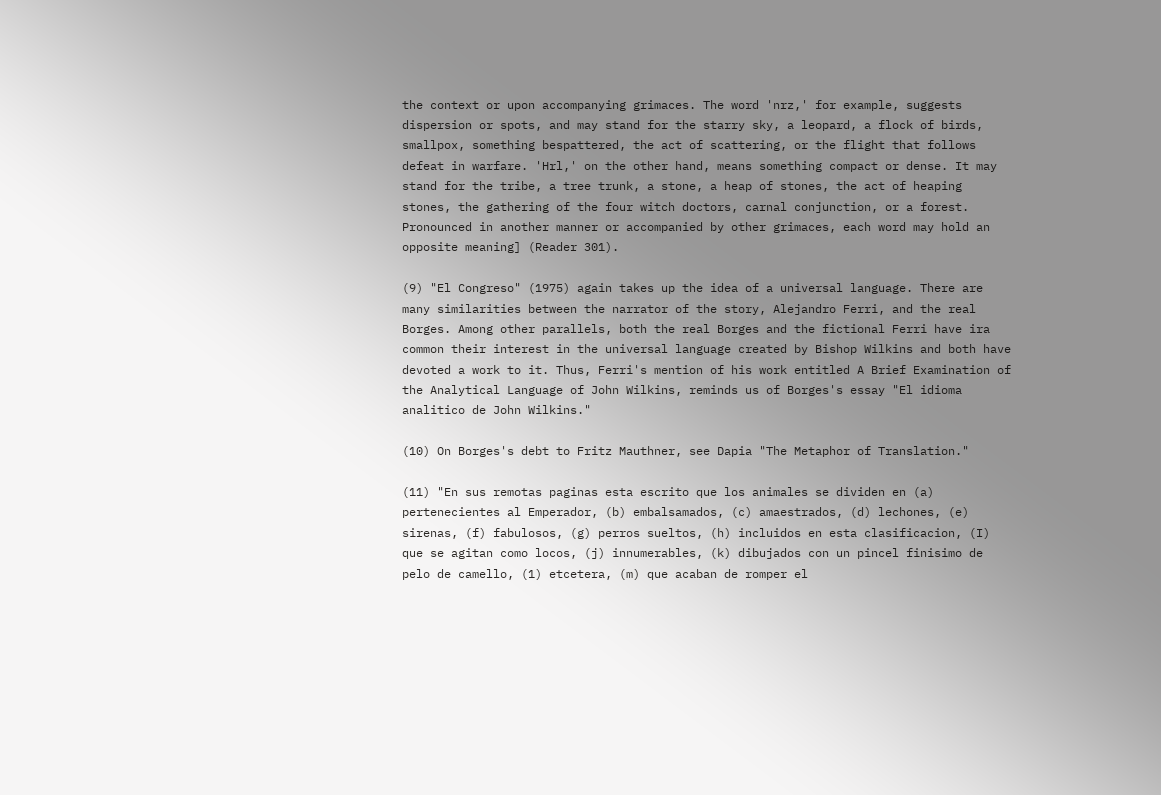the context or upon accompanying grimaces. The word 'nrz,' for example, suggests dispersion or spots, and may stand for the starry sky, a leopard, a flock of birds, smallpox, something bespattered, the act of scattering, or the flight that follows defeat in warfare. 'Hrl,' on the other hand, means something compact or dense. It may stand for the tribe, a tree trunk, a stone, a heap of stones, the act of heaping stones, the gathering of the four witch doctors, carnal conjunction, or a forest. Pronounced in another manner or accompanied by other grimaces, each word may hold an opposite meaning] (Reader 301).

(9) "El Congreso" (1975) again takes up the idea of a universal language. There are many similarities between the narrator of the story, Alejandro Ferri, and the real Borges. Among other parallels, both the real Borges and the fictional Ferri have ira common their interest in the universal language created by Bishop Wilkins and both have devoted a work to it. Thus, Ferri's mention of his work entitled A Brief Examination of the Analytical Language of John Wilkins, reminds us of Borges's essay "El idioma analitico de John Wilkins."

(10) On Borges's debt to Fritz Mauthner, see Dapia "The Metaphor of Translation."

(11) "En sus remotas paginas esta escrito que los animales se dividen en (a) pertenecientes al Emperador, (b) embalsamados, (c) amaestrados, (d) lechones, (e) sirenas, (f) fabulosos, (g) perros sueltos, (h) incluidos en esta clasificacion, (I) que se agitan como locos, (j) innumerables, (k) dibujados con un pincel finisimo de pelo de camello, (1) etcetera, (m) que acaban de romper el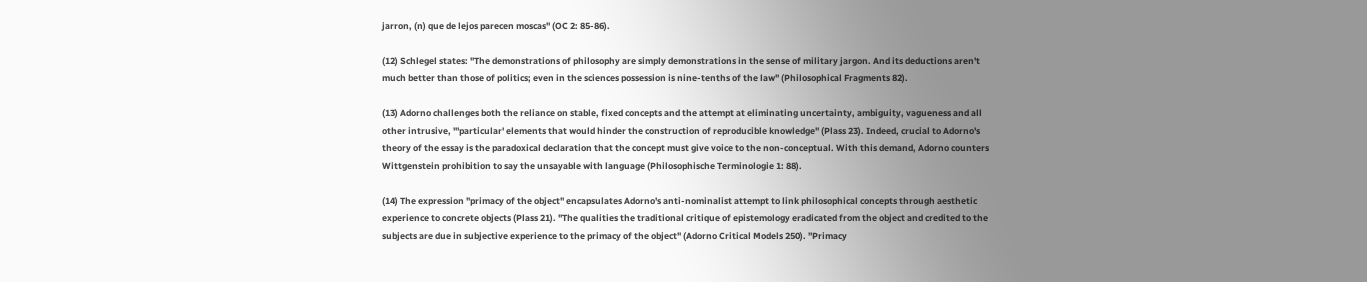jarron, (n) que de lejos parecen moscas" (OC 2: 85-86).

(12) Schlegel states: "The demonstrations of philosophy are simply demonstrations in the sense of military jargon. And its deductions aren't much better than those of politics; even in the sciences possession is nine-tenths of the law" (Philosophical Fragments 82).

(13) Adorno challenges both the reliance on stable, fixed concepts and the attempt at eliminating uncertainty, ambiguity, vagueness and all other intrusive, "'particular' elements that would hinder the construction of reproducible knowledge" (Plass 23). Indeed, crucial to Adorno's theory of the essay is the paradoxical declaration that the concept must give voice to the non-conceptual. With this demand, Adorno counters Wittgenstein prohibition to say the unsayable with language (Philosophische Terminologie 1: 88).

(14) The expression "primacy of the object" encapsulates Adorno's anti-nominalist attempt to link philosophical concepts through aesthetic experience to concrete objects (Plass 21). "The qualities the traditional critique of epistemology eradicated from the object and credited to the subjects are due in subjective experience to the primacy of the object" (Adorno Critical Models 250). "Primacy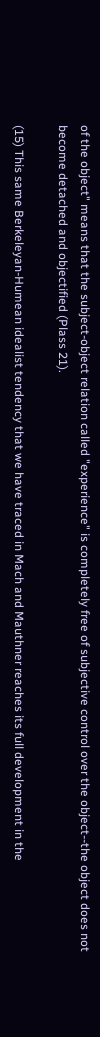of the object" means that the subject-object relation called "experience" is completely free of subjective control over the object--the object does not become detached and objectified (Plass 21).

(15) This same Berkeleyan-Humean idealist tendency that we have traced in Mach and Mauthner reaches its full development in the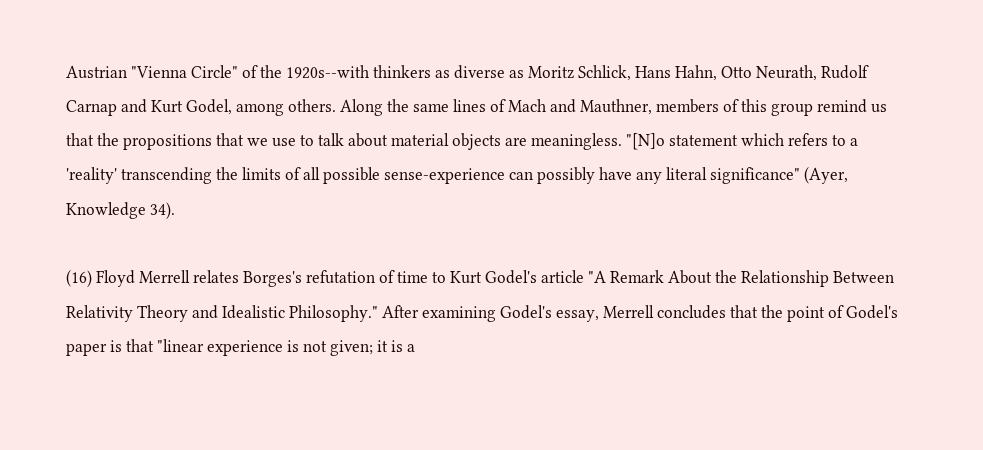Austrian "Vienna Circle" of the 1920s--with thinkers as diverse as Moritz Schlick, Hans Hahn, Otto Neurath, Rudolf Carnap and Kurt Godel, among others. Along the same lines of Mach and Mauthner, members of this group remind us that the propositions that we use to talk about material objects are meaningless. "[N]o statement which refers to a 'reality' transcending the limits of all possible sense-experience can possibly have any literal significance" (Ayer, Knowledge 34).

(16) Floyd Merrell relates Borges's refutation of time to Kurt Godel's article "A Remark About the Relationship Between Relativity Theory and Idealistic Philosophy." After examining Godel's essay, Merrell concludes that the point of Godel's paper is that "linear experience is not given; it is a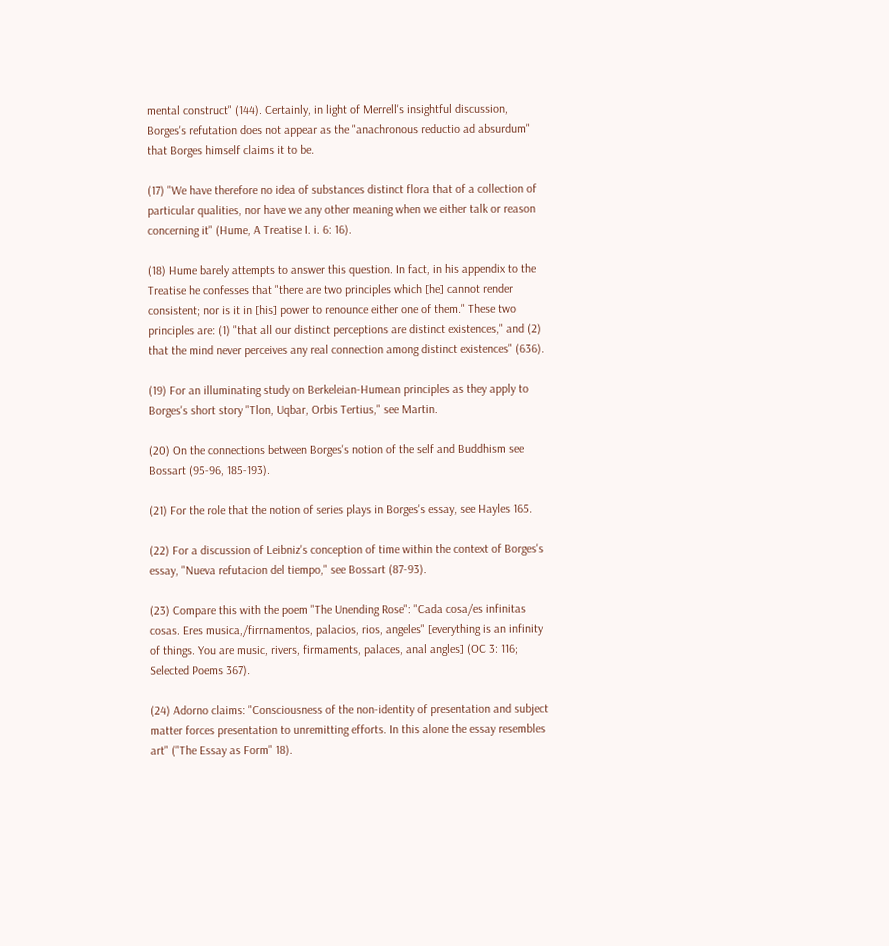mental construct" (144). Certainly, in light of Merrell's insightful discussion, Borges's refutation does not appear as the "anachronous reductio ad absurdum" that Borges himself claims it to be.

(17) "We have therefore no idea of substances distinct flora that of a collection of particular qualities, nor have we any other meaning when we either talk or reason concerning it" (Hume, A Treatise I. i. 6: 16).

(18) Hume barely attempts to answer this question. In fact, in his appendix to the Treatise he confesses that "there are two principles which [he] cannot render consistent; nor is it in [his] power to renounce either one of them." These two principles are: (1) "that all our distinct perceptions are distinct existences," and (2) that the mind never perceives any real connection among distinct existences" (636).

(19) For an illuminating study on Berkeleian-Humean principles as they apply to Borges's short story "Tlon, Uqbar, Orbis Tertius," see Martin.

(20) On the connections between Borges's notion of the self and Buddhism see Bossart (95-96, 185-193).

(21) For the role that the notion of series plays in Borges's essay, see Hayles 165.

(22) For a discussion of Leibniz's conception of time within the context of Borges's essay, "Nueva refutacion del tiempo," see Bossart (87-93).

(23) Compare this with the poem "The Unending Rose": "Cada cosa/es infinitas cosas. Eres musica,/firrnamentos, palacios, rios, angeles" [everything is an infinity of things. You are music, rivers, firmaments, palaces, anal angles] (OC 3: 116; Selected Poems 367).

(24) Adorno claims: "Consciousness of the non-identity of presentation and subject matter forces presentation to unremitting efforts. In this alone the essay resembles art" ("The Essay as Form" 18).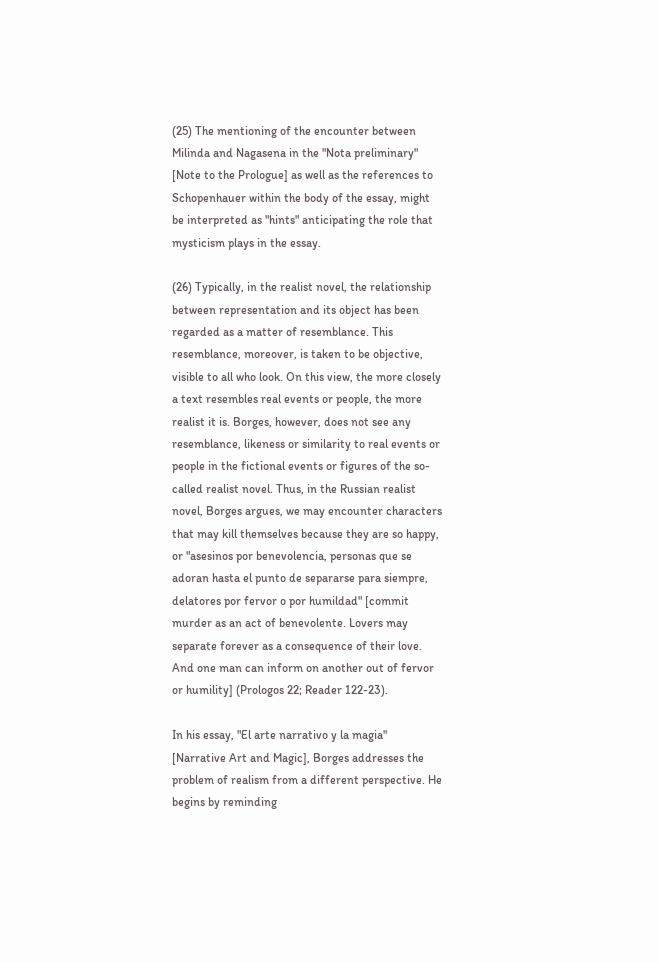(25) The mentioning of the encounter between Milinda and Nagasena in the "Nota preliminary" [Note to the Prologue] as well as the references to Schopenhauer within the body of the essay, might be interpreted as "hints" anticipating the role that mysticism plays in the essay.

(26) Typically, in the realist novel, the relationship between representation and its object has been regarded as a matter of resemblance. This resemblance, moreover, is taken to be objective, visible to all who look. On this view, the more closely a text resembles real events or people, the more realist it is. Borges, however, does not see any resemblance, likeness or similarity to real events or people in the fictional events or figures of the so-called realist novel. Thus, in the Russian realist novel, Borges argues, we may encounter characters that may kill themselves because they are so happy, or "asesinos por benevolencia, personas que se adoran hasta el punto de separarse para siempre, delatores por fervor o por humildad" [commit murder as an act of benevolente. Lovers may separate forever as a consequence of their love. And one man can inform on another out of fervor or humility] (Prologos 22; Reader 122-23).

In his essay, "El arte narrativo y la magia" [Narrative Art and Magic], Borges addresses the problem of realism from a different perspective. He begins by reminding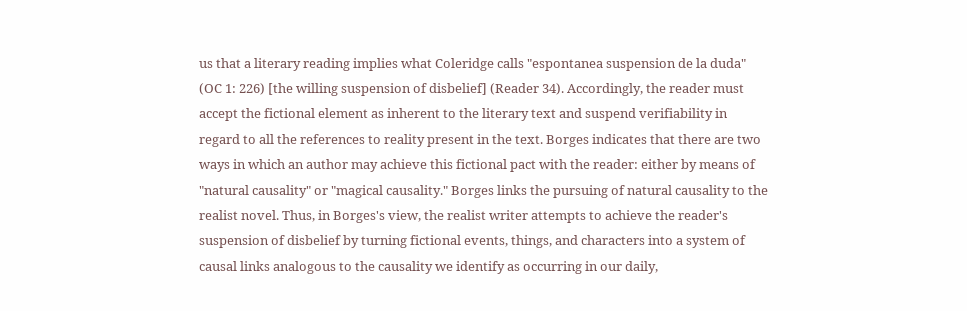us that a literary reading implies what Coleridge calls "espontanea suspension de la duda" (OC 1: 226) [the willing suspension of disbelief] (Reader 34). Accordingly, the reader must accept the fictional element as inherent to the literary text and suspend verifiability in regard to all the references to reality present in the text. Borges indicates that there are two ways in which an author may achieve this fictional pact with the reader: either by means of "natural causality" or "magical causality." Borges links the pursuing of natural causality to the realist novel. Thus, in Borges's view, the realist writer attempts to achieve the reader's suspension of disbelief by turning fictional events, things, and characters into a system of causal links analogous to the causality we identify as occurring in our daily,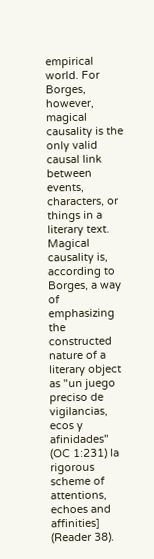empirical world. For Borges, however, magical causality is the only valid causal link between events, characters, or things in a literary text. Magical causality is, according to Borges, a way of emphasizing the constructed nature of a literary object as "un juego preciso de vigilancias, ecos y afinidades" (OC 1:231) la rigorous scheme of attentions, echoes and affinities] (Reader 38).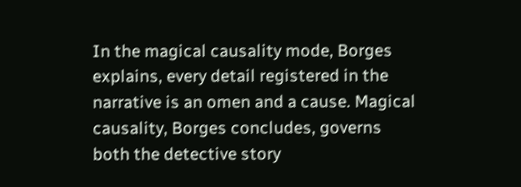In the magical causality mode, Borges explains, every detail registered in the narrative is an omen and a cause. Magical causality, Borges concludes, governs both the detective story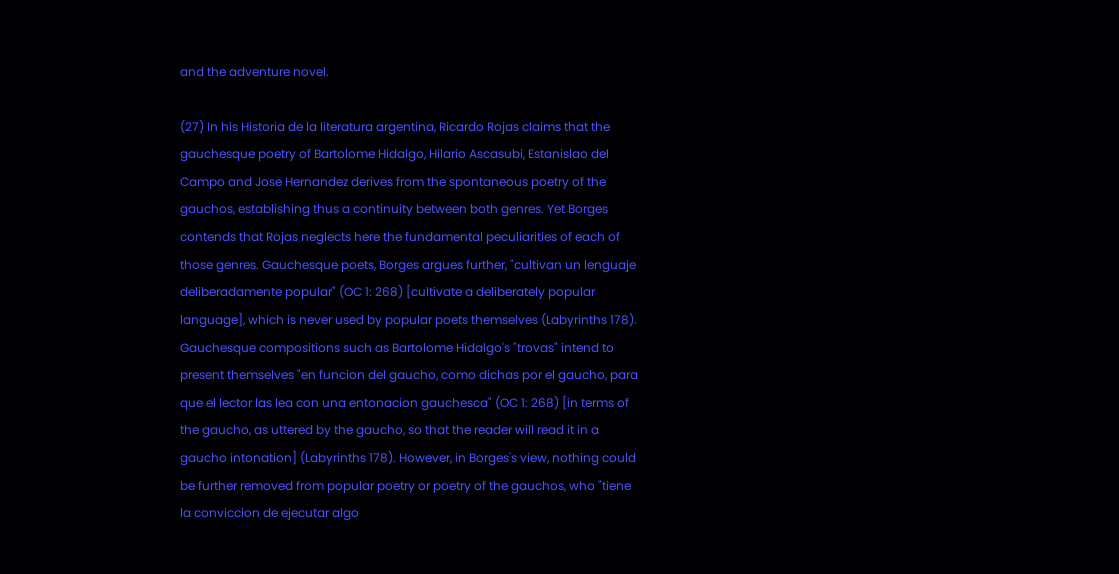and the adventure novel.

(27) In his Historia de la literatura argentina, Ricardo Rojas claims that the gauchesque poetry of Bartolome Hidalgo, Hilario Ascasubi, Estanislao del Campo and Jose Hernandez derives from the spontaneous poetry of the gauchos, establishing thus a continuity between both genres. Yet Borges contends that Rojas neglects here the fundamental peculiarities of each of those genres. Gauchesque poets, Borges argues further, "cultivan un lenguaje deliberadamente popular" (OC 1: 268) [cultivate a deliberately popular language], which is never used by popular poets themselves (Labyrinths 178). Gauchesque compositions such as Bartolome Hidalgo's "trovas" intend to present themselves "en funcion del gaucho, como dichas por el gaucho, para que el lector las lea con una entonacion gauchesca" (OC 1: 268) [in terms of the gaucho, as uttered by the gaucho, so that the reader will read it in a gaucho intonation] (Labyrinths 178). However, in Borges's view, nothing could be further removed from popular poetry or poetry of the gauchos, who "tiene la conviccion de ejecutar algo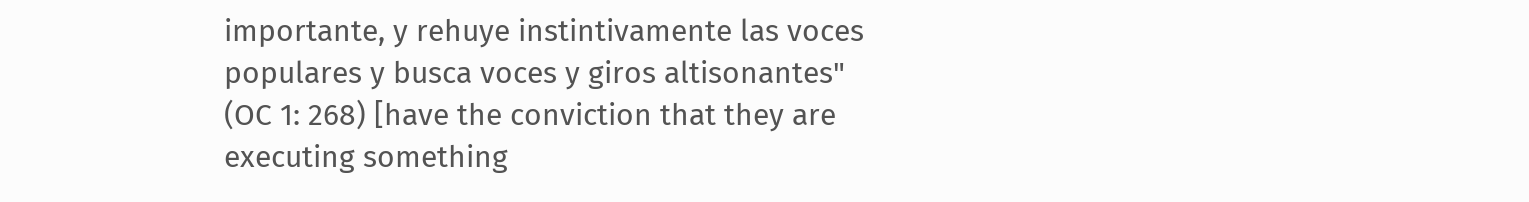importante, y rehuye instintivamente las voces populares y busca voces y giros altisonantes" (OC 1: 268) [have the conviction that they are executing something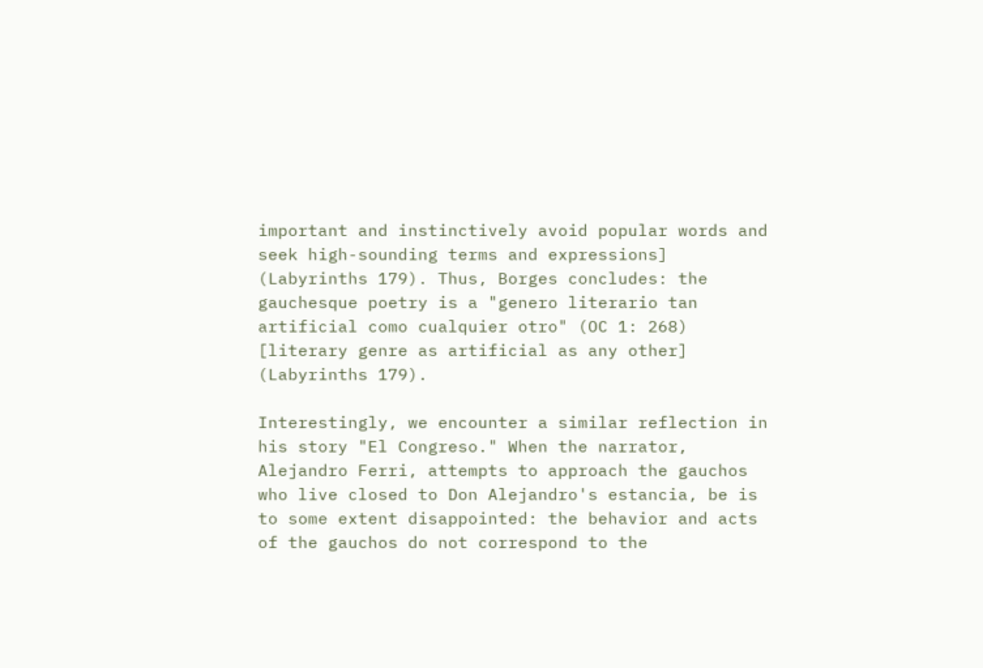important and instinctively avoid popular words and seek high-sounding terms and expressions] (Labyrinths 179). Thus, Borges concludes: the gauchesque poetry is a "genero literario tan artificial como cualquier otro" (OC 1: 268) [literary genre as artificial as any other] (Labyrinths 179).

Interestingly, we encounter a similar reflection in his story "El Congreso." When the narrator, Alejandro Ferri, attempts to approach the gauchos who live closed to Don Alejandro's estancia, be is to some extent disappointed: the behavior and acts of the gauchos do not correspond to the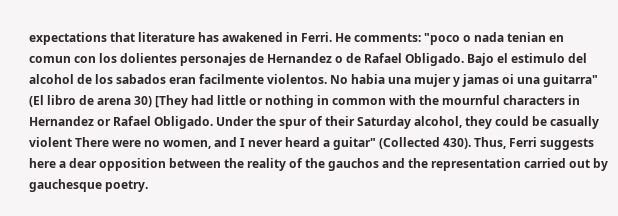expectations that literature has awakened in Ferri. He comments: "poco o nada tenian en comun con los dolientes personajes de Hernandez o de Rafael Obligado. Bajo el estimulo del alcohol de los sabados eran facilmente violentos. No habia una mujer y jamas oi una guitarra" (El libro de arena 30) [They had little or nothing in common with the mournful characters in Hernandez or Rafael Obligado. Under the spur of their Saturday alcohol, they could be casually violent There were no women, and I never heard a guitar" (Collected 430). Thus, Ferri suggests here a dear opposition between the reality of the gauchos and the representation carried out by gauchesque poetry.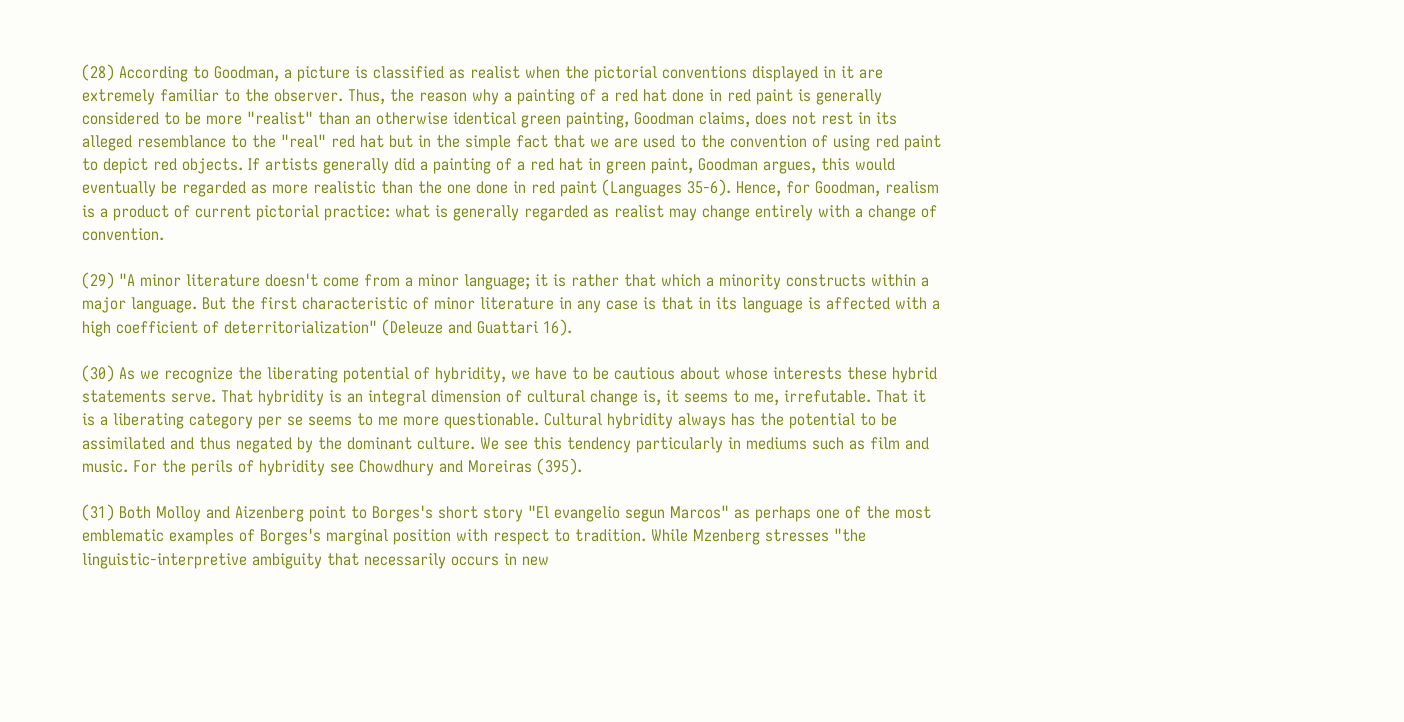(28) According to Goodman, a picture is classified as realist when the pictorial conventions displayed in it are extremely familiar to the observer. Thus, the reason why a painting of a red hat done in red paint is generally considered to be more "realist" than an otherwise identical green painting, Goodman claims, does not rest in its alleged resemblance to the "real" red hat but in the simple fact that we are used to the convention of using red paint to depict red objects. If artists generally did a painting of a red hat in green paint, Goodman argues, this would eventually be regarded as more realistic than the one done in red paint (Languages 35-6). Hence, for Goodman, realism is a product of current pictorial practice: what is generally regarded as realist may change entirely with a change of convention.

(29) "A minor literature doesn't come from a minor language; it is rather that which a minority constructs within a major language. But the first characteristic of minor literature in any case is that in its language is affected with a high coefficient of deterritorialization" (Deleuze and Guattari 16).

(30) As we recognize the liberating potential of hybridity, we have to be cautious about whose interests these hybrid statements serve. That hybridity is an integral dimension of cultural change is, it seems to me, irrefutable. That it is a liberating category per se seems to me more questionable. Cultural hybridity always has the potential to be assimilated and thus negated by the dominant culture. We see this tendency particularly in mediums such as film and music. For the perils of hybridity see Chowdhury and Moreiras (395).

(31) Both Molloy and Aizenberg point to Borges's short story "El evangelio segun Marcos" as perhaps one of the most emblematic examples of Borges's marginal position with respect to tradition. While Mzenberg stresses "the linguistic-interpretive ambiguity that necessarily occurs in new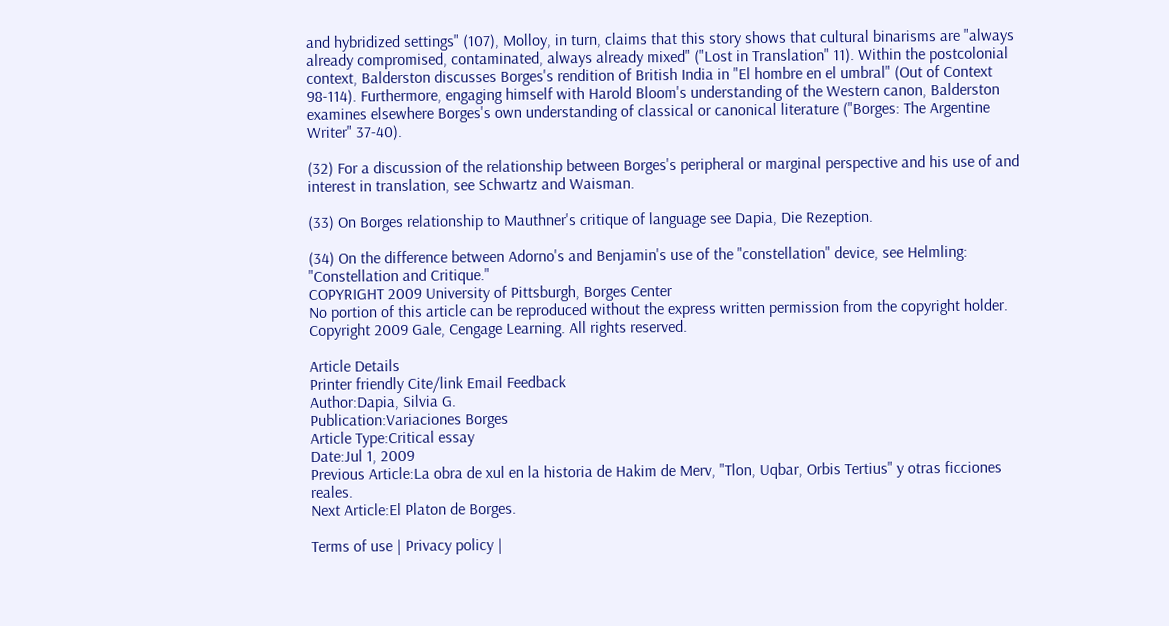and hybridized settings" (107), Molloy, in turn, claims that this story shows that cultural binarisms are "always already compromised, contaminated, always already mixed" ("Lost in Translation" 11). Within the postcolonial context, Balderston discusses Borges's rendition of British India in "El hombre en el umbral" (Out of Context 98-114). Furthermore, engaging himself with Harold Bloom's understanding of the Western canon, Balderston examines elsewhere Borges's own understanding of classical or canonical literature ("Borges: The Argentine Writer" 37-40).

(32) For a discussion of the relationship between Borges's peripheral or marginal perspective and his use of and interest in translation, see Schwartz and Waisman.

(33) On Borges relationship to Mauthner's critique of language see Dapia, Die Rezeption.

(34) On the difference between Adorno's and Benjamin's use of the "constellation" device, see Helmling: "Constellation and Critique."
COPYRIGHT 2009 University of Pittsburgh, Borges Center
No portion of this article can be reproduced without the express written permission from the copyright holder.
Copyright 2009 Gale, Cengage Learning. All rights reserved.

Article Details
Printer friendly Cite/link Email Feedback
Author:Dapia, Silvia G.
Publication:Variaciones Borges
Article Type:Critical essay
Date:Jul 1, 2009
Previous Article:La obra de xul en la historia de Hakim de Merv, "Tlon, Uqbar, Orbis Tertius" y otras ficciones reales.
Next Article:El Platon de Borges.

Terms of use | Privacy policy |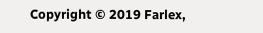Copyright © 2019 Farlex,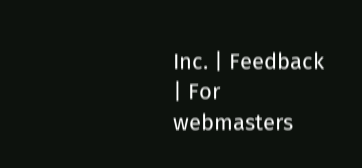Inc. | Feedback | For webmasters